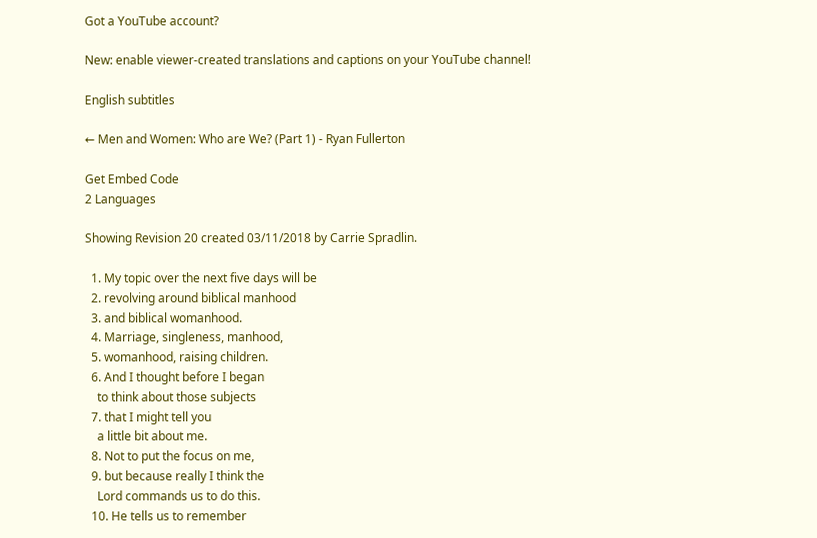Got a YouTube account?

New: enable viewer-created translations and captions on your YouTube channel!

English subtitles

← Men and Women: Who are We? (Part 1) - Ryan Fullerton

Get Embed Code
2 Languages

Showing Revision 20 created 03/11/2018 by Carrie Spradlin.

  1. My topic over the next five days will be
  2. revolving around biblical manhood
  3. and biblical womanhood.
  4. Marriage, singleness, manhood,
  5. womanhood, raising children.
  6. And I thought before I began
    to think about those subjects
  7. that I might tell you
    a little bit about me.
  8. Not to put the focus on me,
  9. but because really I think the
    Lord commands us to do this.
  10. He tells us to remember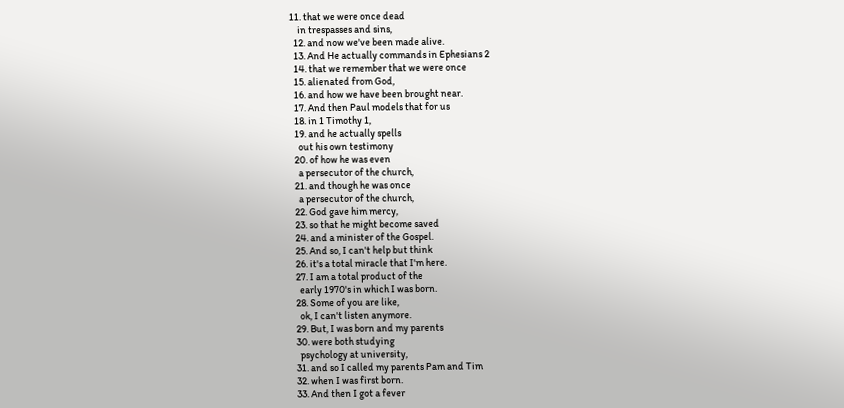11. that we were once dead
    in trespasses and sins,
  12. and now we've been made alive.
  13. And He actually commands in Ephesians 2
  14. that we remember that we were once
  15. alienated from God,
  16. and how we have been brought near.
  17. And then Paul models that for us
  18. in 1 Timothy 1,
  19. and he actually spells
    out his own testimony
  20. of how he was even
    a persecutor of the church,
  21. and though he was once
    a persecutor of the church,
  22. God gave him mercy,
  23. so that he might become saved
  24. and a minister of the Gospel.
  25. And so, I can't help but think
  26. it's a total miracle that I'm here.
  27. I am a total product of the
    early 1970's in which I was born.
  28. Some of you are like,
    ok, I can't listen anymore.
  29. But, I was born and my parents
  30. were both studying
    psychology at university,
  31. and so I called my parents Pam and Tim
  32. when I was first born.
  33. And then I got a fever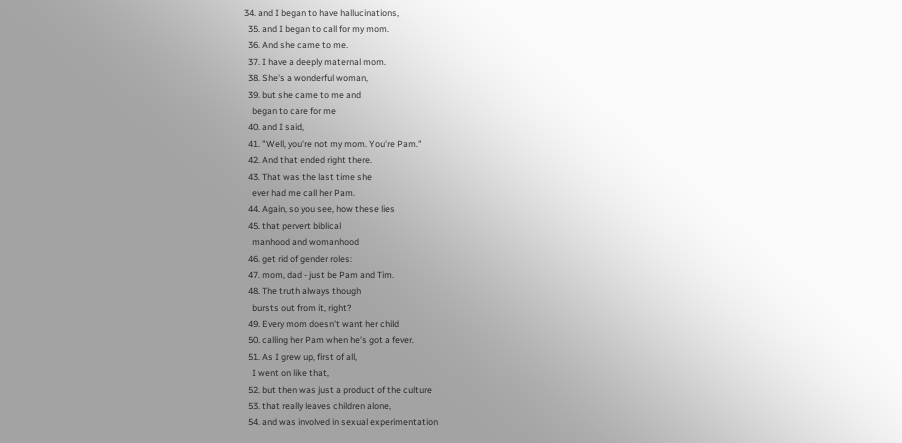34. and I began to have hallucinations,
  35. and I began to call for my mom.
  36. And she came to me.
  37. I have a deeply maternal mom.
  38. She's a wonderful woman,
  39. but she came to me and
    began to care for me
  40. and I said,
  41. "Well, you're not my mom. You're Pam."
  42. And that ended right there.
  43. That was the last time she
    ever had me call her Pam.
  44. Again, so you see, how these lies
  45. that pervert biblical
    manhood and womanhood
  46. get rid of gender roles:
  47. mom, dad - just be Pam and Tim.
  48. The truth always though
    bursts out from it, right?
  49. Every mom doesn't want her child
  50. calling her Pam when he's got a fever.
  51. As I grew up, first of all,
    I went on like that,
  52. but then was just a product of the culture
  53. that really leaves children alone,
  54. and was involved in sexual experimentation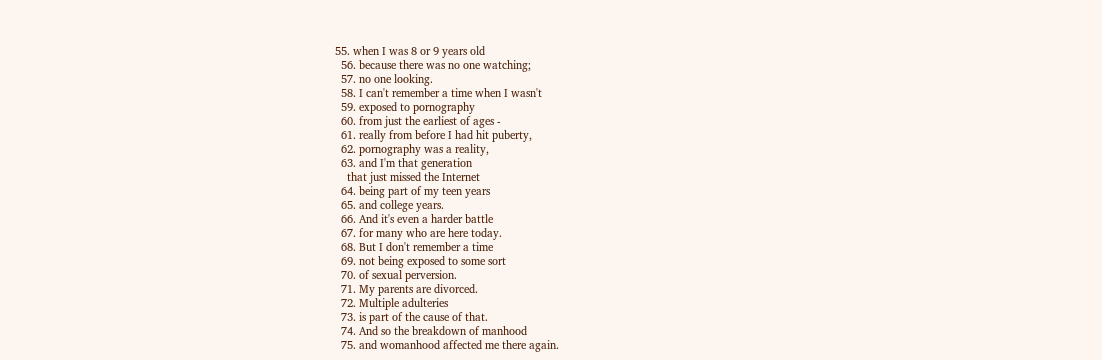55. when I was 8 or 9 years old
  56. because there was no one watching;
  57. no one looking.
  58. I can't remember a time when I wasn't
  59. exposed to pornography
  60. from just the earliest of ages -
  61. really from before I had hit puberty,
  62. pornography was a reality,
  63. and I'm that generation
    that just missed the Internet
  64. being part of my teen years
  65. and college years.
  66. And it's even a harder battle
  67. for many who are here today.
  68. But I don't remember a time
  69. not being exposed to some sort
  70. of sexual perversion.
  71. My parents are divorced.
  72. Multiple adulteries
  73. is part of the cause of that.
  74. And so the breakdown of manhood
  75. and womanhood affected me there again.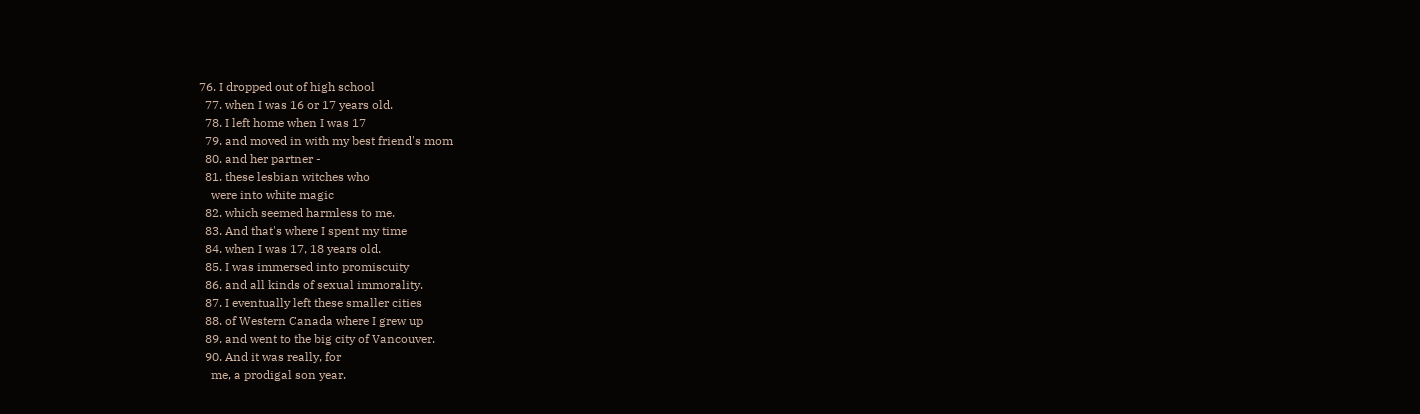76. I dropped out of high school
  77. when I was 16 or 17 years old.
  78. I left home when I was 17
  79. and moved in with my best friend's mom
  80. and her partner -
  81. these lesbian witches who
    were into white magic
  82. which seemed harmless to me.
  83. And that's where I spent my time
  84. when I was 17, 18 years old.
  85. I was immersed into promiscuity
  86. and all kinds of sexual immorality.
  87. I eventually left these smaller cities
  88. of Western Canada where I grew up
  89. and went to the big city of Vancouver.
  90. And it was really, for
    me, a prodigal son year.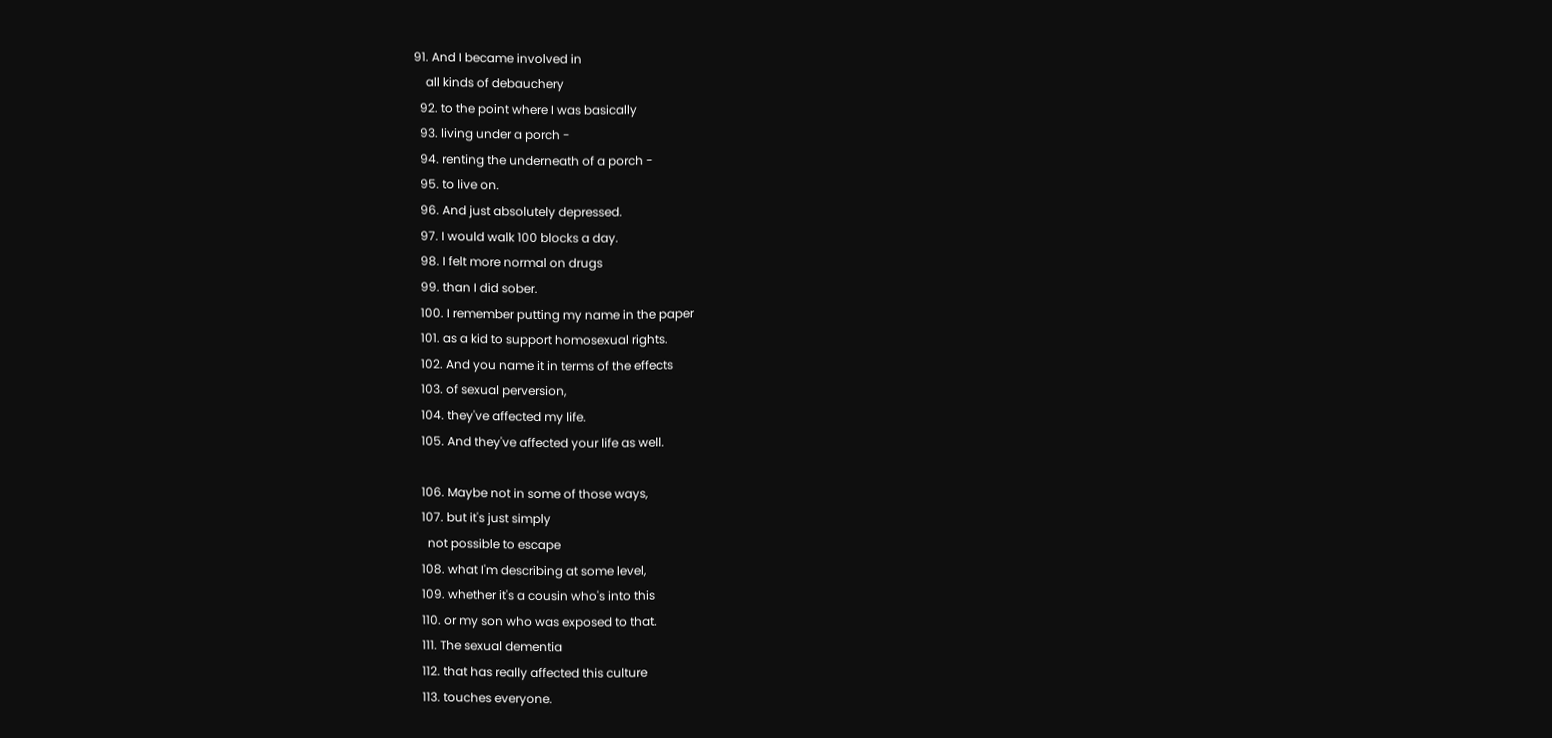91. And I became involved in
    all kinds of debauchery
  92. to the point where I was basically
  93. living under a porch -
  94. renting the underneath of a porch -
  95. to live on.
  96. And just absolutely depressed.
  97. I would walk 100 blocks a day.
  98. I felt more normal on drugs
  99. than I did sober.
  100. I remember putting my name in the paper
  101. as a kid to support homosexual rights.
  102. And you name it in terms of the effects
  103. of sexual perversion,
  104. they've affected my life.
  105. And they've affected your life as well.

  106. Maybe not in some of those ways,
  107. but it's just simply
    not possible to escape
  108. what I'm describing at some level,
  109. whether it's a cousin who's into this
  110. or my son who was exposed to that.
  111. The sexual dementia
  112. that has really affected this culture
  113. touches everyone.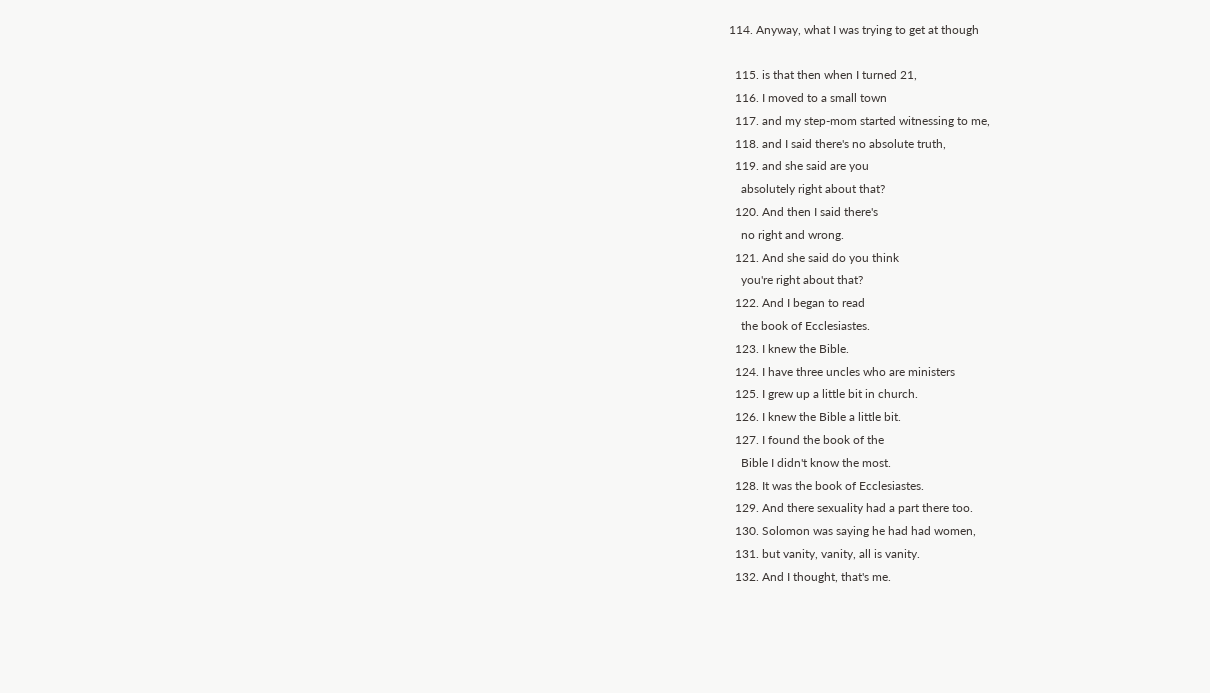114. Anyway, what I was trying to get at though

  115. is that then when I turned 21,
  116. I moved to a small town
  117. and my step-mom started witnessing to me,
  118. and I said there's no absolute truth,
  119. and she said are you
    absolutely right about that?
  120. And then I said there's
    no right and wrong.
  121. And she said do you think
    you're right about that?
  122. And I began to read
    the book of Ecclesiastes.
  123. I knew the Bible.
  124. I have three uncles who are ministers
  125. I grew up a little bit in church.
  126. I knew the Bible a little bit.
  127. I found the book of the
    Bible I didn't know the most.
  128. It was the book of Ecclesiastes.
  129. And there sexuality had a part there too.
  130. Solomon was saying he had had women,
  131. but vanity, vanity, all is vanity.
  132. And I thought, that's me.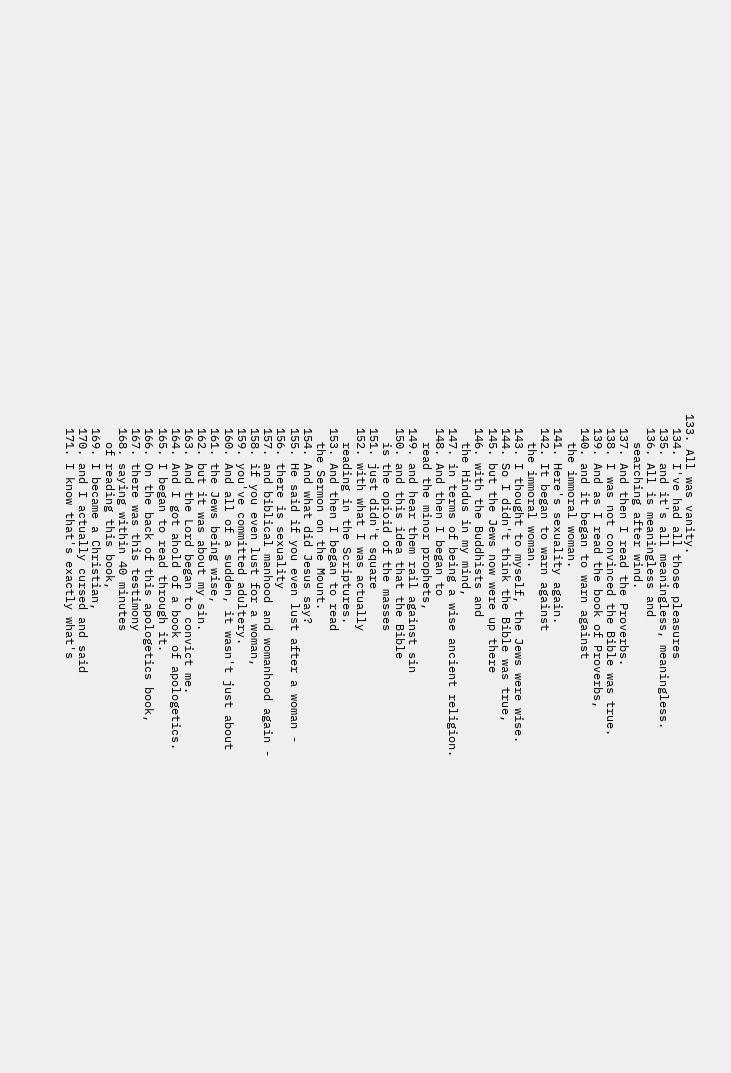133. All was vanity.
  134. I've had all those pleasures
  135. and it's all meaningless, meaningless.
  136. All is meaningless and
    searching after wind.
  137. And then I read the Proverbs.
  138. I was not convinced the Bible was true.
  139. And as I read the book of Proverbs,
  140. and it began to warn against
    the immoral woman.
  141. Here's sexuality again.
  142. It began to warn against
    the immoral woman.
  143. I thought to myself, the Jews were wise.
  144. So I didn't think the Bible was true,
  145. but the Jews now were up there
  146. with the Buddhists and
    the Hindus in my mind,
  147. in terms of being a wise ancient religion.
  148. And then I began to
    read the minor prophets,
  149. and hear them rail against sin
  150. and this idea that the Bible
    is the opioid of the masses
  151. just didn't square
  152. with what I was actually
    reading in the Scriptures.
  153. And then I began to read
    the Sermon on the Mount.
  154. And what did Jesus say?
  155. He said if you even lust after a woman -
  156. there is sexuality
  157. and biblical manhood and womanhood again -
  158. if you even lust for a woman,
  159. you've committed adultery.
  160. And all of a sudden, it wasn't just about
  161. the Jews being wise,
  162. but it was about my sin.
  163. And the Lord began to convict me.
  164. And I got ahold of a book of apologetics.
  165. I began to read through it.
  166. On the back of this apologetics book,
  167. there was this testimony
  168. saying within 40 minutes
    of reading this book,
  169. I became a Christian,
  170. and I actually cursed and said
  171. I know that's exactly what's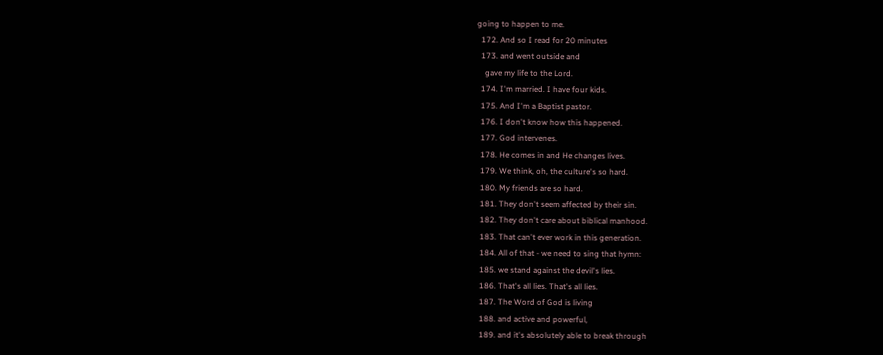going to happen to me.
  172. And so I read for 20 minutes
  173. and went outside and
    gave my life to the Lord.
  174. I'm married. I have four kids.
  175. And I'm a Baptist pastor.
  176. I don't know how this happened.
  177. God intervenes.
  178. He comes in and He changes lives.
  179. We think, oh, the culture's so hard.
  180. My friends are so hard.
  181. They don't seem affected by their sin.
  182. They don't care about biblical manhood.
  183. That can't ever work in this generation.
  184. All of that - we need to sing that hymn:
  185. we stand against the devil's lies.
  186. That's all lies. That's all lies.
  187. The Word of God is living
  188. and active and powerful,
  189. and it's absolutely able to break through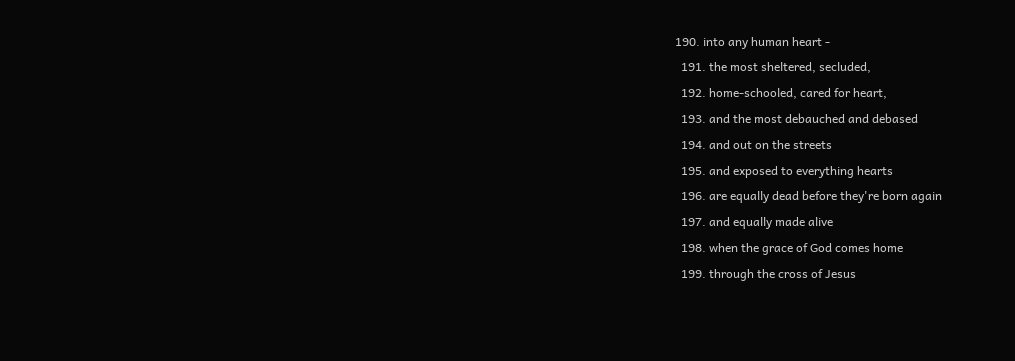190. into any human heart -
  191. the most sheltered, secluded,
  192. home-schooled, cared for heart,
  193. and the most debauched and debased
  194. and out on the streets
  195. and exposed to everything hearts
  196. are equally dead before they're born again
  197. and equally made alive
  198. when the grace of God comes home
  199. through the cross of Jesus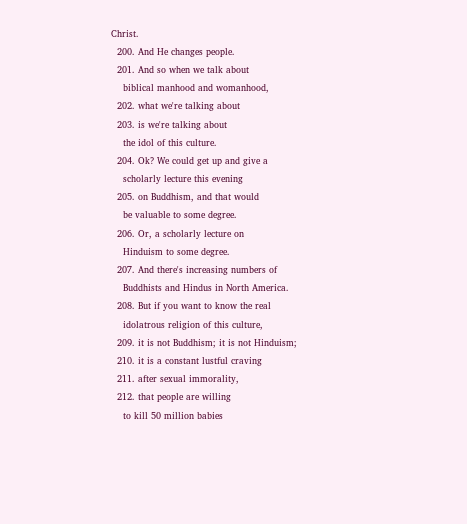Christ.
  200. And He changes people.
  201. And so when we talk about
    biblical manhood and womanhood,
  202. what we're talking about
  203. is we're talking about
    the idol of this culture.
  204. Ok? We could get up and give a
    scholarly lecture this evening
  205. on Buddhism, and that would
    be valuable to some degree.
  206. Or, a scholarly lecture on
    Hinduism to some degree.
  207. And there's increasing numbers of
    Buddhists and Hindus in North America.
  208. But if you want to know the real
    idolatrous religion of this culture,
  209. it is not Buddhism; it is not Hinduism;
  210. it is a constant lustful craving
  211. after sexual immorality,
  212. that people are willing
    to kill 50 million babies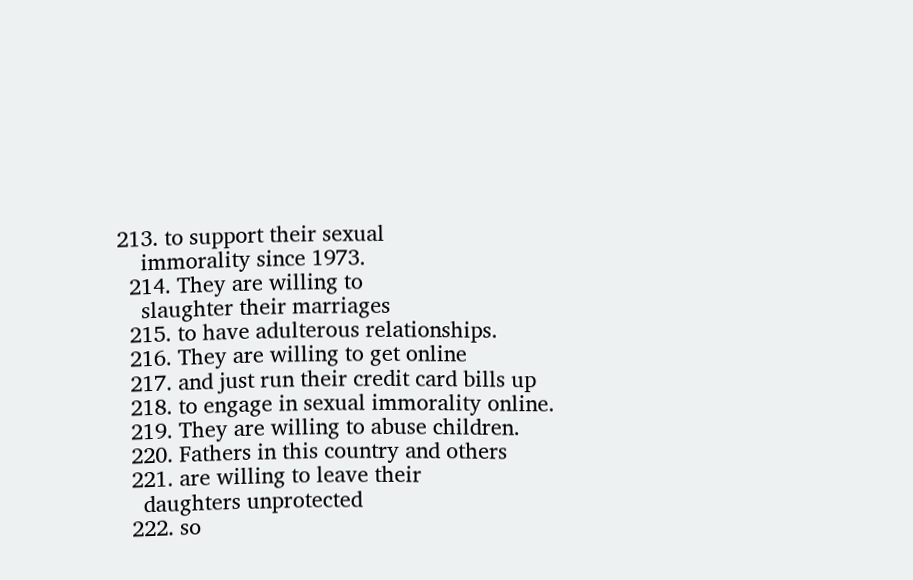213. to support their sexual
    immorality since 1973.
  214. They are willing to
    slaughter their marriages
  215. to have adulterous relationships.
  216. They are willing to get online
  217. and just run their credit card bills up
  218. to engage in sexual immorality online.
  219. They are willing to abuse children.
  220. Fathers in this country and others
  221. are willing to leave their
    daughters unprotected
  222. so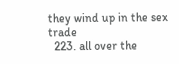they wind up in the sex trade
  223. all over the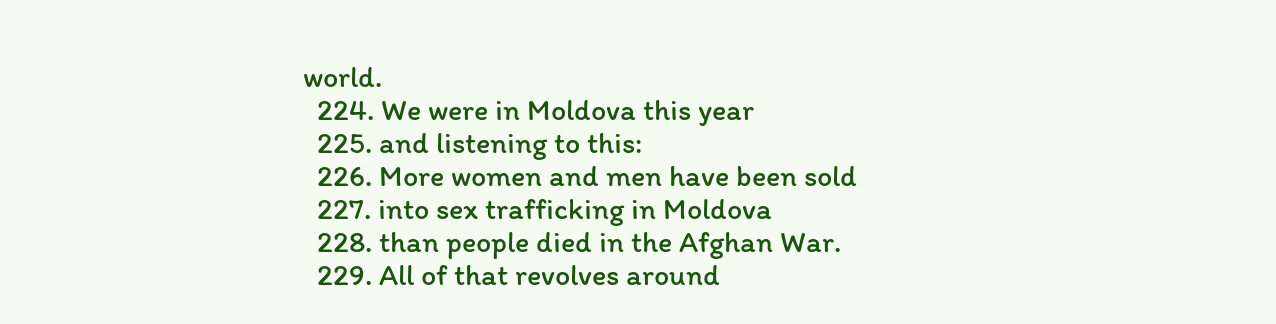world.
  224. We were in Moldova this year
  225. and listening to this:
  226. More women and men have been sold
  227. into sex trafficking in Moldova
  228. than people died in the Afghan War.
  229. All of that revolves around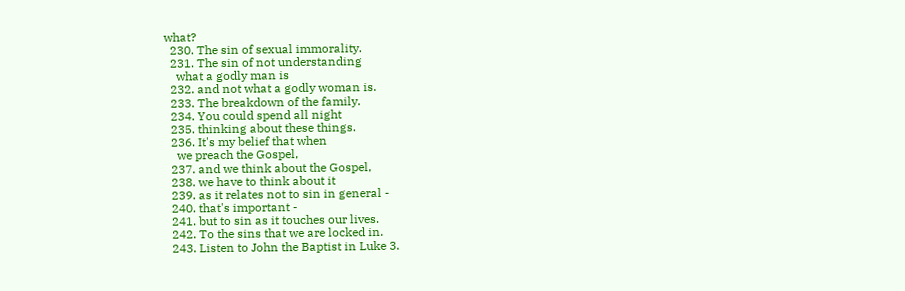what?
  230. The sin of sexual immorality.
  231. The sin of not understanding
    what a godly man is
  232. and not what a godly woman is.
  233. The breakdown of the family.
  234. You could spend all night
  235. thinking about these things.
  236. It's my belief that when
    we preach the Gospel,
  237. and we think about the Gospel,
  238. we have to think about it
  239. as it relates not to sin in general -
  240. that's important -
  241. but to sin as it touches our lives.
  242. To the sins that we are locked in.
  243. Listen to John the Baptist in Luke 3.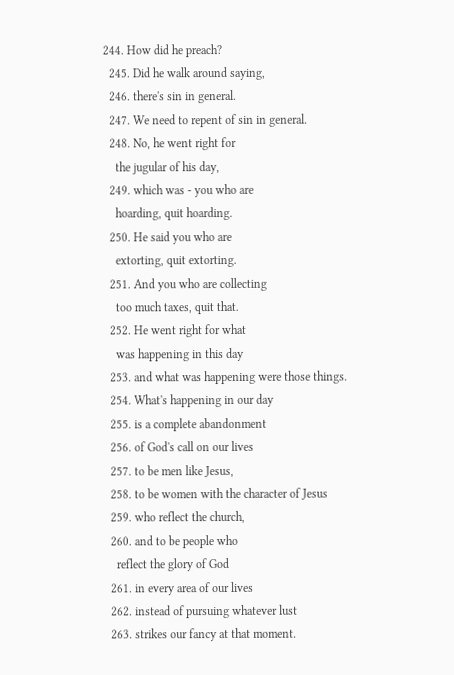244. How did he preach?
  245. Did he walk around saying,
  246. there's sin in general.
  247. We need to repent of sin in general.
  248. No, he went right for
    the jugular of his day,
  249. which was - you who are
    hoarding, quit hoarding.
  250. He said you who are
    extorting, quit extorting.
  251. And you who are collecting
    too much taxes, quit that.
  252. He went right for what
    was happening in this day
  253. and what was happening were those things.
  254. What's happening in our day
  255. is a complete abandonment
  256. of God's call on our lives
  257. to be men like Jesus,
  258. to be women with the character of Jesus
  259. who reflect the church,
  260. and to be people who
    reflect the glory of God
  261. in every area of our lives
  262. instead of pursuing whatever lust
  263. strikes our fancy at that moment.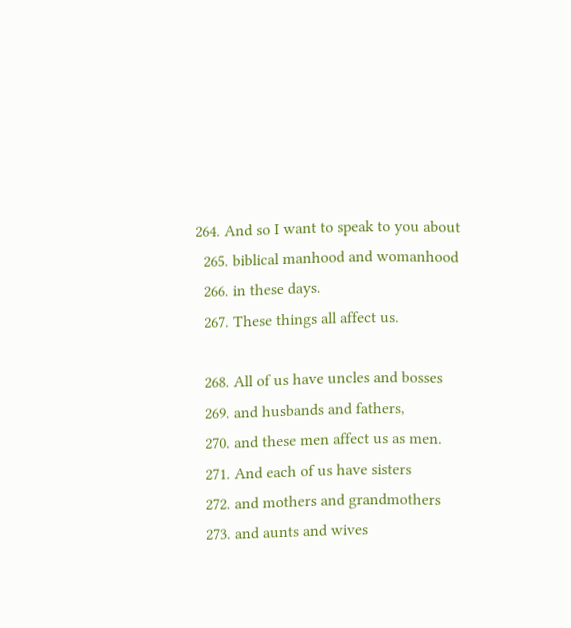264. And so I want to speak to you about
  265. biblical manhood and womanhood
  266. in these days.
  267. These things all affect us.

  268. All of us have uncles and bosses
  269. and husbands and fathers,
  270. and these men affect us as men.
  271. And each of us have sisters
  272. and mothers and grandmothers
  273. and aunts and wives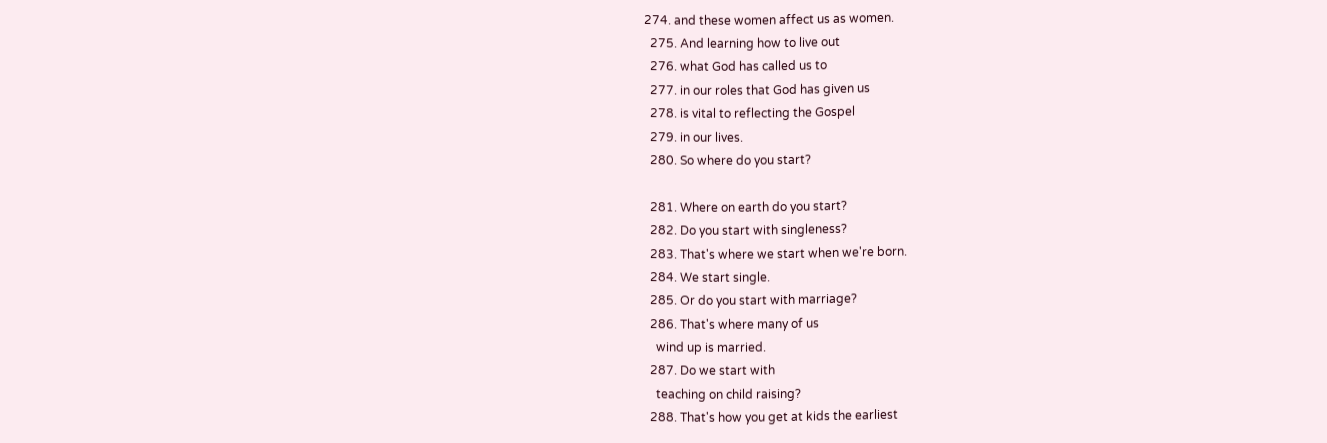274. and these women affect us as women.
  275. And learning how to live out
  276. what God has called us to
  277. in our roles that God has given us
  278. is vital to reflecting the Gospel
  279. in our lives.
  280. So where do you start?

  281. Where on earth do you start?
  282. Do you start with singleness?
  283. That's where we start when we're born.
  284. We start single.
  285. Or do you start with marriage?
  286. That's where many of us
    wind up is married.
  287. Do we start with
    teaching on child raising?
  288. That's how you get at kids the earliest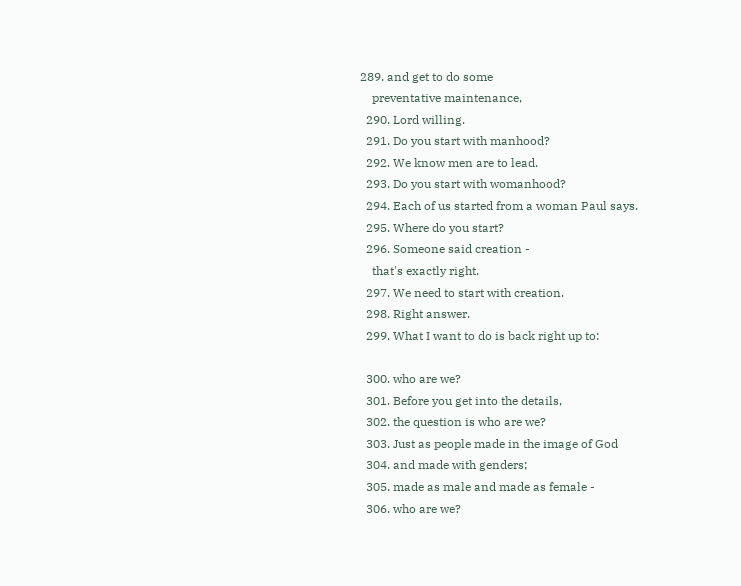289. and get to do some
    preventative maintenance,
  290. Lord willing.
  291. Do you start with manhood?
  292. We know men are to lead.
  293. Do you start with womanhood?
  294. Each of us started from a woman Paul says.
  295. Where do you start?
  296. Someone said creation -
    that's exactly right.
  297. We need to start with creation.
  298. Right answer.
  299. What I want to do is back right up to:

  300. who are we?
  301. Before you get into the details,
  302. the question is who are we?
  303. Just as people made in the image of God
  304. and made with genders;
  305. made as male and made as female -
  306. who are we?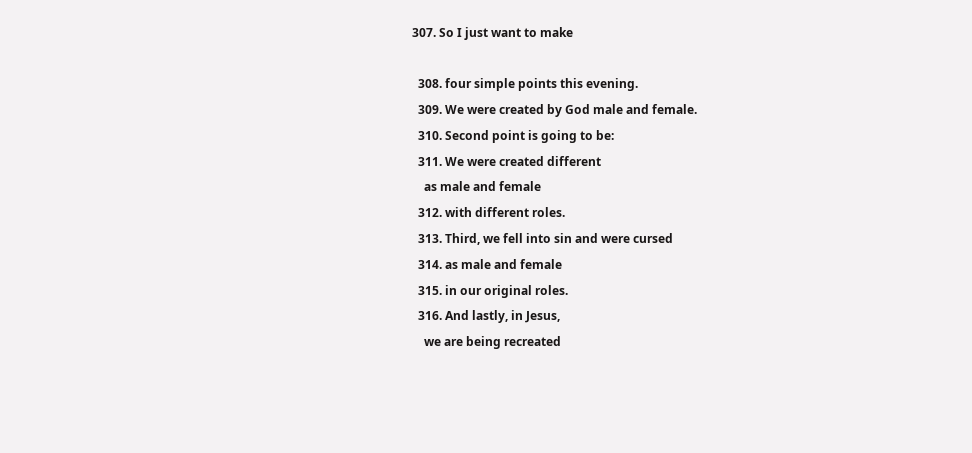307. So I just want to make

  308. four simple points this evening.
  309. We were created by God male and female.
  310. Second point is going to be:
  311. We were created different
    as male and female
  312. with different roles.
  313. Third, we fell into sin and were cursed
  314. as male and female
  315. in our original roles.
  316. And lastly, in Jesus,
    we are being recreated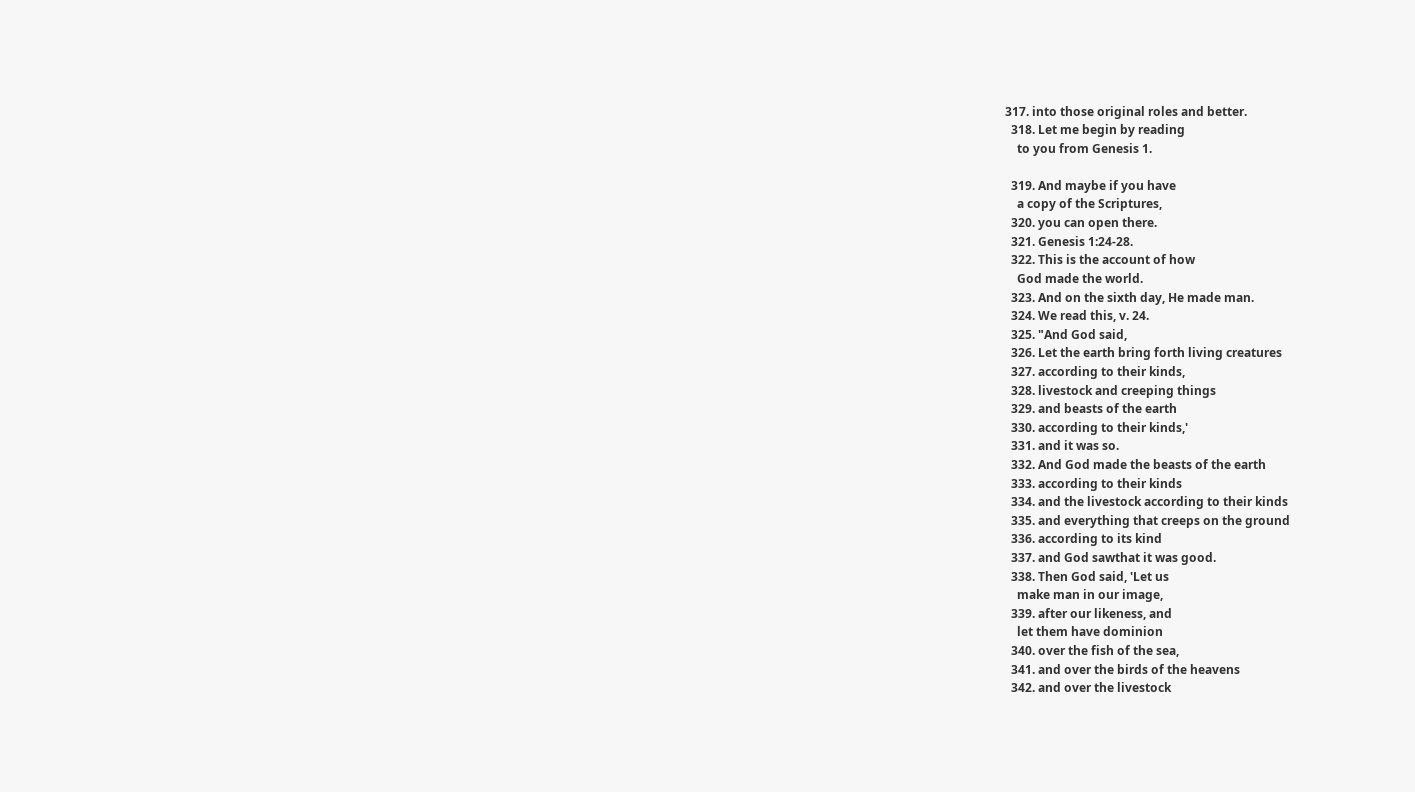317. into those original roles and better.
  318. Let me begin by reading
    to you from Genesis 1.

  319. And maybe if you have
    a copy of the Scriptures,
  320. you can open there.
  321. Genesis 1:24-28.
  322. This is the account of how
    God made the world.
  323. And on the sixth day, He made man.
  324. We read this, v. 24.
  325. "And God said,
  326. Let the earth bring forth living creatures
  327. according to their kinds,
  328. livestock and creeping things
  329. and beasts of the earth
  330. according to their kinds,'
  331. and it was so.
  332. And God made the beasts of the earth
  333. according to their kinds
  334. and the livestock according to their kinds
  335. and everything that creeps on the ground
  336. according to its kind
  337. and God sawthat it was good.
  338. Then God said, 'Let us
    make man in our image,
  339. after our likeness, and
    let them have dominion
  340. over the fish of the sea,
  341. and over the birds of the heavens
  342. and over the livestock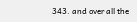343. and over all the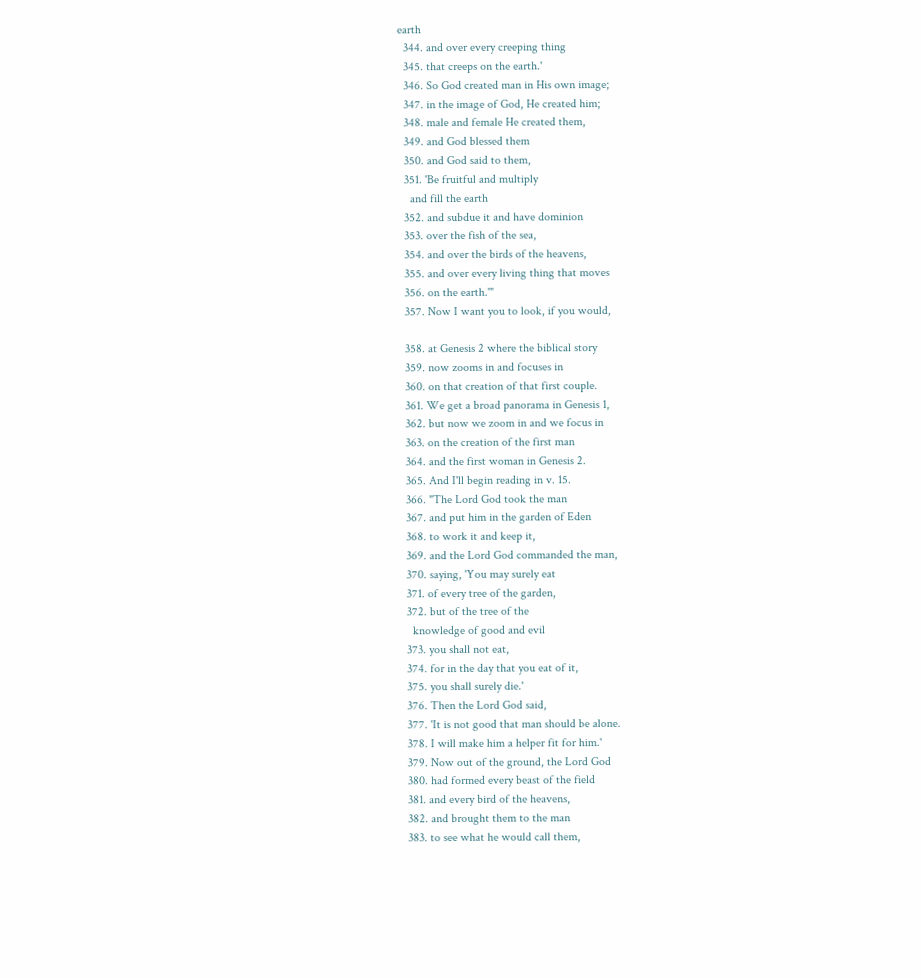earth
  344. and over every creeping thing
  345. that creeps on the earth.'
  346. So God created man in His own image;
  347. in the image of God, He created him;
  348. male and female He created them,
  349. and God blessed them
  350. and God said to them,
  351. 'Be fruitful and multiply
    and fill the earth
  352. and subdue it and have dominion
  353. over the fish of the sea,
  354. and over the birds of the heavens,
  355. and over every living thing that moves
  356. on the earth.'"
  357. Now I want you to look, if you would,

  358. at Genesis 2 where the biblical story
  359. now zooms in and focuses in
  360. on that creation of that first couple.
  361. We get a broad panorama in Genesis 1,
  362. but now we zoom in and we focus in
  363. on the creation of the first man
  364. and the first woman in Genesis 2.
  365. And I'll begin reading in v. 15.
  366. "The Lord God took the man
  367. and put him in the garden of Eden
  368. to work it and keep it,
  369. and the Lord God commanded the man,
  370. saying, 'You may surely eat
  371. of every tree of the garden,
  372. but of the tree of the
    knowledge of good and evil
  373. you shall not eat,
  374. for in the day that you eat of it,
  375. you shall surely die.'
  376. Then the Lord God said,
  377. 'It is not good that man should be alone.
  378. I will make him a helper fit for him.'
  379. Now out of the ground, the Lord God
  380. had formed every beast of the field
  381. and every bird of the heavens,
  382. and brought them to the man
  383. to see what he would call them,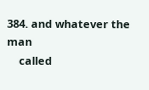384. and whatever the man
    called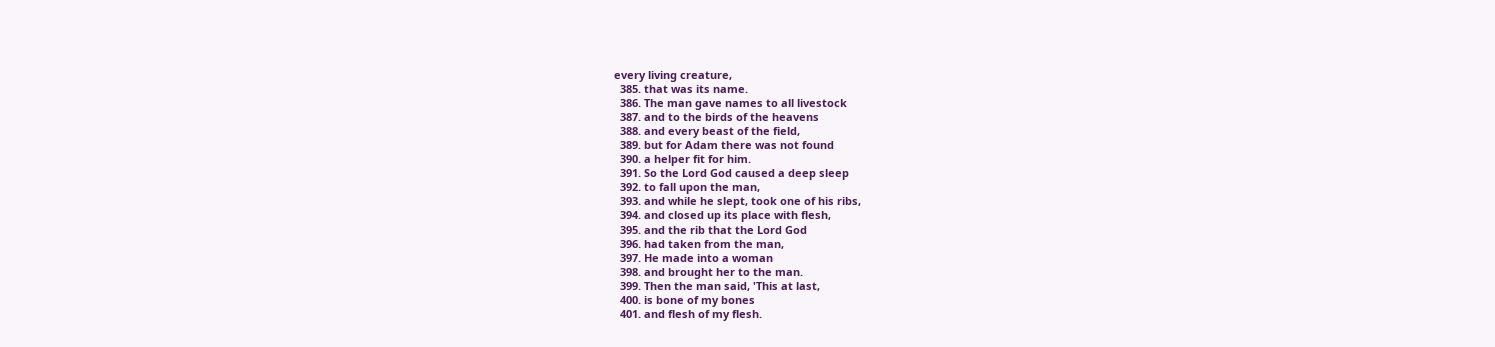every living creature,
  385. that was its name.
  386. The man gave names to all livestock
  387. and to the birds of the heavens
  388. and every beast of the field,
  389. but for Adam there was not found
  390. a helper fit for him.
  391. So the Lord God caused a deep sleep
  392. to fall upon the man,
  393. and while he slept, took one of his ribs,
  394. and closed up its place with flesh,
  395. and the rib that the Lord God
  396. had taken from the man,
  397. He made into a woman
  398. and brought her to the man.
  399. Then the man said, 'This at last,
  400. is bone of my bones
  401. and flesh of my flesh.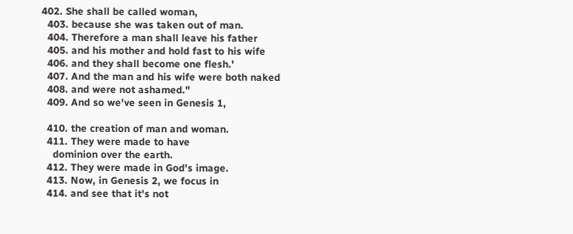402. She shall be called woman,
  403. because she was taken out of man.
  404. Therefore a man shall leave his father
  405. and his mother and hold fast to his wife
  406. and they shall become one flesh.'
  407. And the man and his wife were both naked
  408. and were not ashamed."
  409. And so we've seen in Genesis 1,

  410. the creation of man and woman.
  411. They were made to have
    dominion over the earth.
  412. They were made in God's image.
  413. Now, in Genesis 2, we focus in
  414. and see that it's not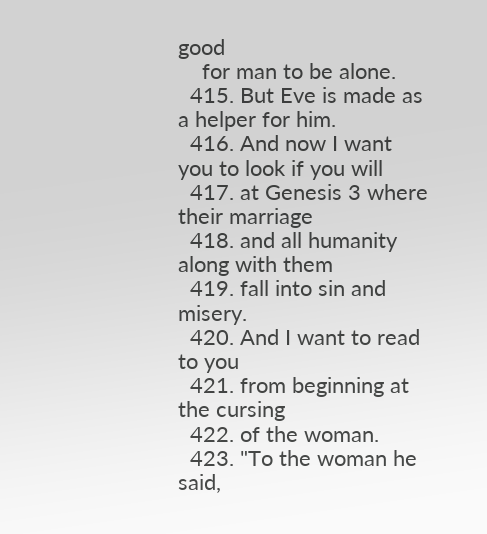good
    for man to be alone.
  415. But Eve is made as a helper for him.
  416. And now I want you to look if you will
  417. at Genesis 3 where their marriage
  418. and all humanity along with them
  419. fall into sin and misery.
  420. And I want to read to you
  421. from beginning at the cursing
  422. of the woman.
  423. "To the woman he said,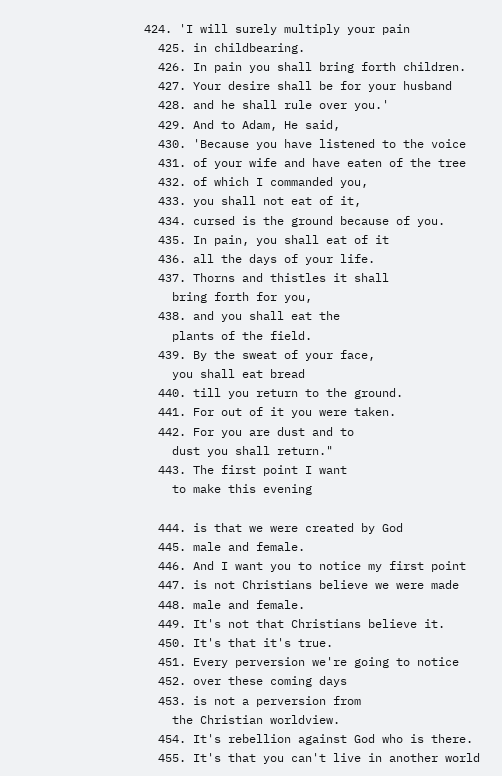424. 'I will surely multiply your pain
  425. in childbearing.
  426. In pain you shall bring forth children.
  427. Your desire shall be for your husband
  428. and he shall rule over you.'
  429. And to Adam, He said,
  430. 'Because you have listened to the voice
  431. of your wife and have eaten of the tree
  432. of which I commanded you,
  433. you shall not eat of it,
  434. cursed is the ground because of you.
  435. In pain, you shall eat of it
  436. all the days of your life.
  437. Thorns and thistles it shall
    bring forth for you,
  438. and you shall eat the
    plants of the field.
  439. By the sweat of your face,
    you shall eat bread
  440. till you return to the ground.
  441. For out of it you were taken.
  442. For you are dust and to
    dust you shall return."
  443. The first point I want
    to make this evening

  444. is that we were created by God
  445. male and female.
  446. And I want you to notice my first point
  447. is not Christians believe we were made
  448. male and female.
  449. It's not that Christians believe it.
  450. It's that it's true.
  451. Every perversion we're going to notice
  452. over these coming days
  453. is not a perversion from
    the Christian worldview.
  454. It's rebellion against God who is there.
  455. It's that you can't live in another world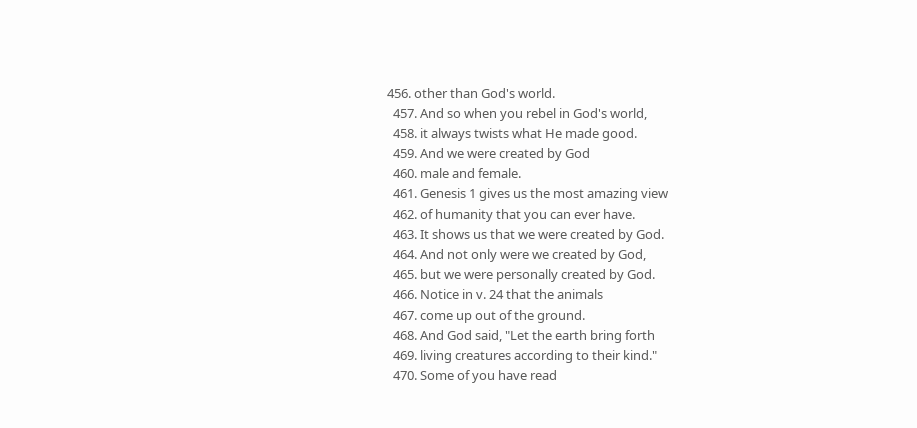456. other than God's world.
  457. And so when you rebel in God's world,
  458. it always twists what He made good.
  459. And we were created by God
  460. male and female.
  461. Genesis 1 gives us the most amazing view
  462. of humanity that you can ever have.
  463. It shows us that we were created by God.
  464. And not only were we created by God,
  465. but we were personally created by God.
  466. Notice in v. 24 that the animals
  467. come up out of the ground.
  468. And God said, "Let the earth bring forth
  469. living creatures according to their kind."
  470. Some of you have read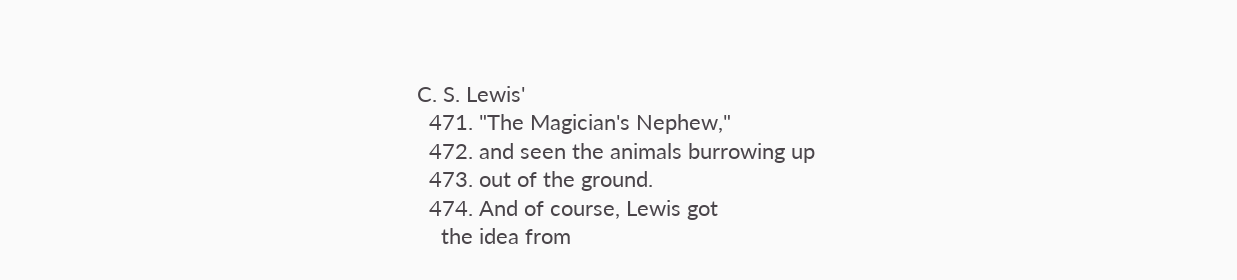C. S. Lewis'
  471. "The Magician's Nephew,"
  472. and seen the animals burrowing up
  473. out of the ground.
  474. And of course, Lewis got
    the idea from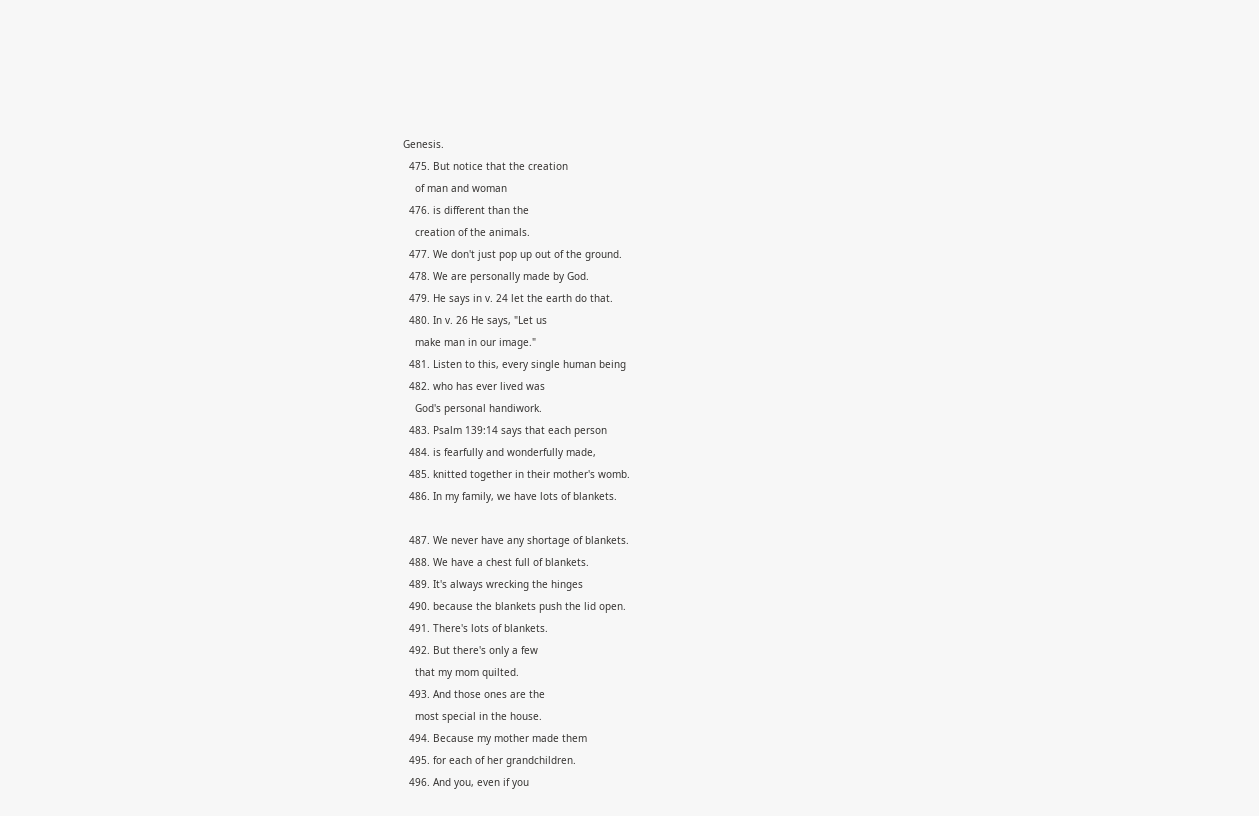Genesis.
  475. But notice that the creation
    of man and woman
  476. is different than the
    creation of the animals.
  477. We don't just pop up out of the ground.
  478. We are personally made by God.
  479. He says in v. 24 let the earth do that.
  480. In v. 26 He says, "Let us
    make man in our image."
  481. Listen to this, every single human being
  482. who has ever lived was
    God's personal handiwork.
  483. Psalm 139:14 says that each person
  484. is fearfully and wonderfully made,
  485. knitted together in their mother's womb.
  486. In my family, we have lots of blankets.

  487. We never have any shortage of blankets.
  488. We have a chest full of blankets.
  489. It's always wrecking the hinges
  490. because the blankets push the lid open.
  491. There's lots of blankets.
  492. But there's only a few
    that my mom quilted.
  493. And those ones are the
    most special in the house.
  494. Because my mother made them
  495. for each of her grandchildren.
  496. And you, even if you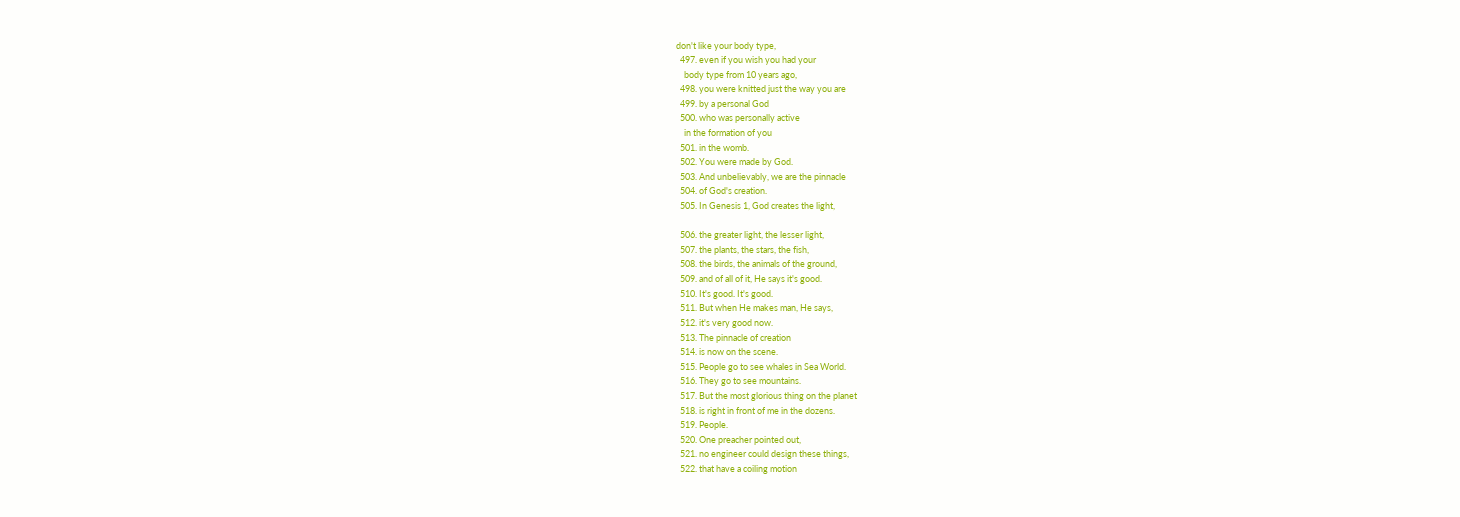don't like your body type,
  497. even if you wish you had your
    body type from 10 years ago,
  498. you were knitted just the way you are
  499. by a personal God
  500. who was personally active
    in the formation of you
  501. in the womb.
  502. You were made by God.
  503. And unbelievably, we are the pinnacle
  504. of God's creation.
  505. In Genesis 1, God creates the light,

  506. the greater light, the lesser light,
  507. the plants, the stars, the fish,
  508. the birds, the animals of the ground,
  509. and of all of it, He says it's good.
  510. It's good. It's good.
  511. But when He makes man, He says,
  512. it's very good now.
  513. The pinnacle of creation
  514. is now on the scene.
  515. People go to see whales in Sea World.
  516. They go to see mountains.
  517. But the most glorious thing on the planet
  518. is right in front of me in the dozens.
  519. People.
  520. One preacher pointed out,
  521. no engineer could design these things,
  522. that have a coiling motion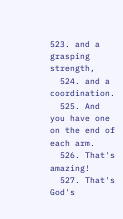523. and a grasping strength,
  524. and a coordination.
  525. And you have one on the end of each arm.
  526. That's amazing!
  527. That's God's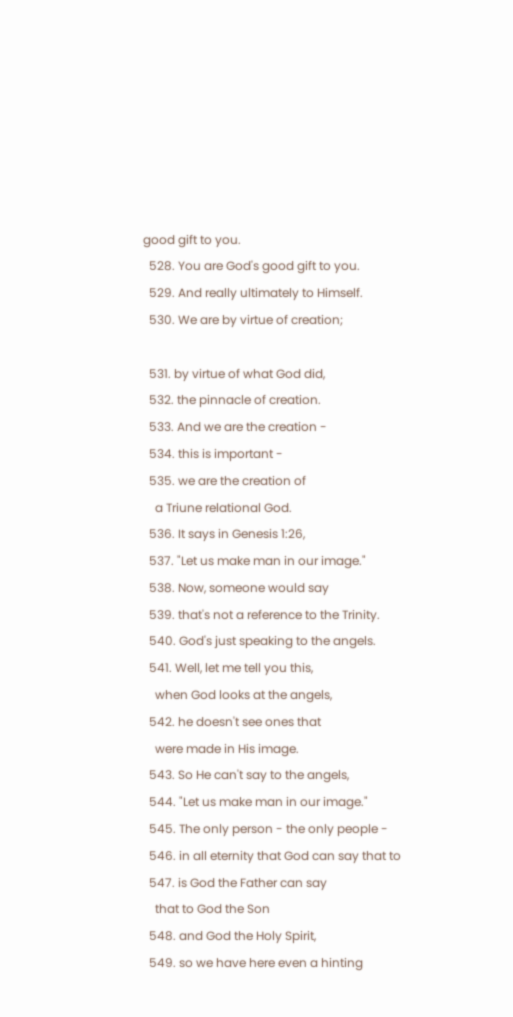good gift to you.
  528. You are God's good gift to you.
  529. And really ultimately to Himself.
  530. We are by virtue of creation;

  531. by virtue of what God did,
  532. the pinnacle of creation.
  533. And we are the creation -
  534. this is important -
  535. we are the creation of
    a Triune relational God.
  536. It says in Genesis 1:26,
  537. "Let us make man in our image."
  538. Now, someone would say
  539. that's not a reference to the Trinity.
  540. God's just speaking to the angels.
  541. Well, let me tell you this,
    when God looks at the angels,
  542. he doesn't see ones that
    were made in His image.
  543. So He can't say to the angels,
  544. "Let us make man in our image."
  545. The only person - the only people -
  546. in all eternity that God can say that to
  547. is God the Father can say
    that to God the Son
  548. and God the Holy Spirit,
  549. so we have here even a hinting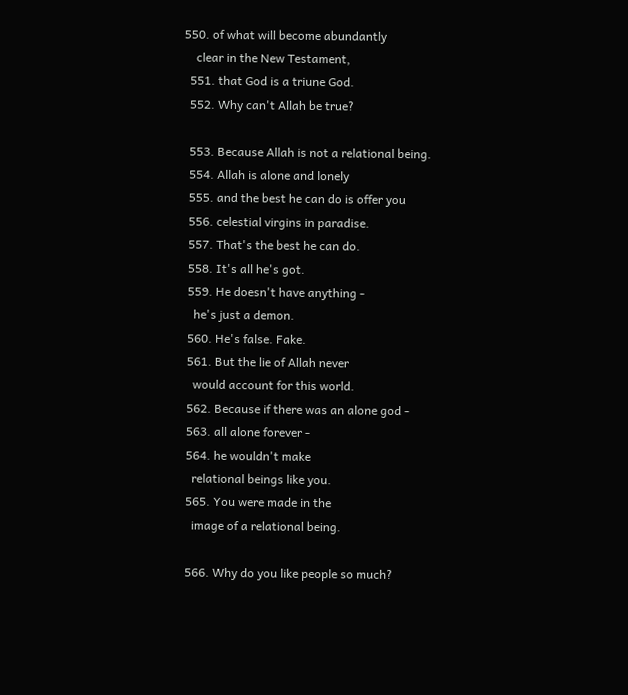550. of what will become abundantly
    clear in the New Testament,
  551. that God is a triune God.
  552. Why can't Allah be true?

  553. Because Allah is not a relational being.
  554. Allah is alone and lonely
  555. and the best he can do is offer you
  556. celestial virgins in paradise.
  557. That's the best he can do.
  558. It's all he's got.
  559. He doesn't have anything -
    he's just a demon.
  560. He's false. Fake.
  561. But the lie of Allah never
    would account for this world.
  562. Because if there was an alone god -
  563. all alone forever -
  564. he wouldn't make
    relational beings like you.
  565. You were made in the
    image of a relational being.

  566. Why do you like people so much?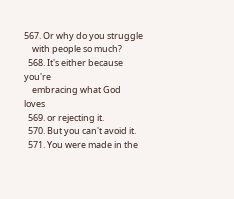567. Or why do you struggle
    with people so much?
  568. It's either because you're
    embracing what God loves
  569. or rejecting it.
  570. But you can't avoid it.
  571. You were made in the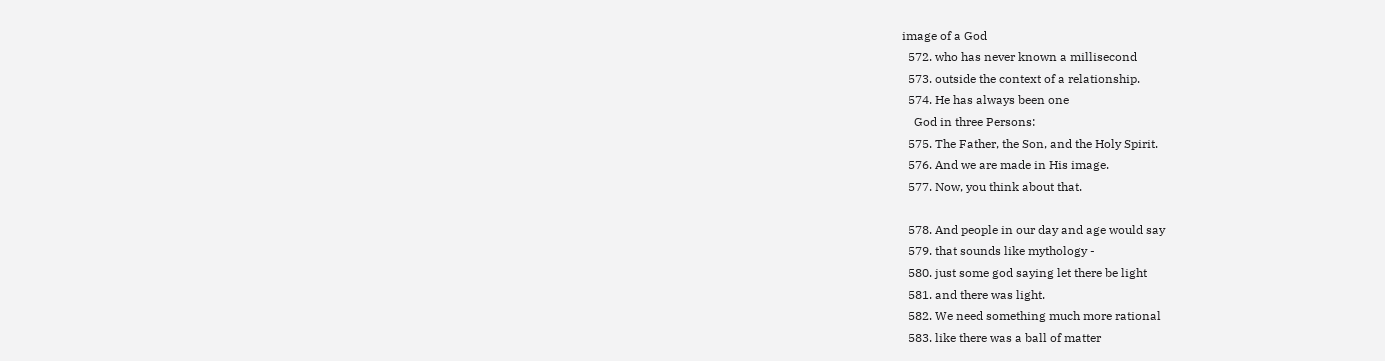image of a God
  572. who has never known a millisecond
  573. outside the context of a relationship.
  574. He has always been one
    God in three Persons:
  575. The Father, the Son, and the Holy Spirit.
  576. And we are made in His image.
  577. Now, you think about that.

  578. And people in our day and age would say
  579. that sounds like mythology -
  580. just some god saying let there be light
  581. and there was light.
  582. We need something much more rational
  583. like there was a ball of matter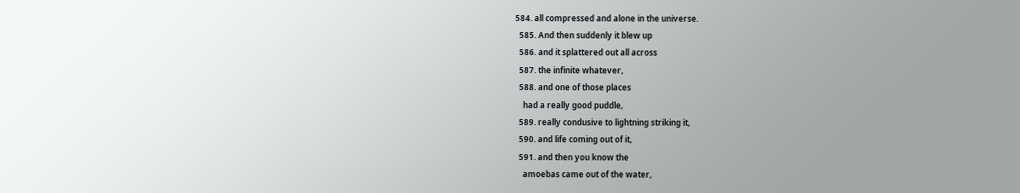584. all compressed and alone in the universe.
  585. And then suddenly it blew up
  586. and it splattered out all across
  587. the infinite whatever,
  588. and one of those places
    had a really good puddle,
  589. really condusive to lightning striking it,
  590. and life coming out of it,
  591. and then you know the
    amoebas came out of the water,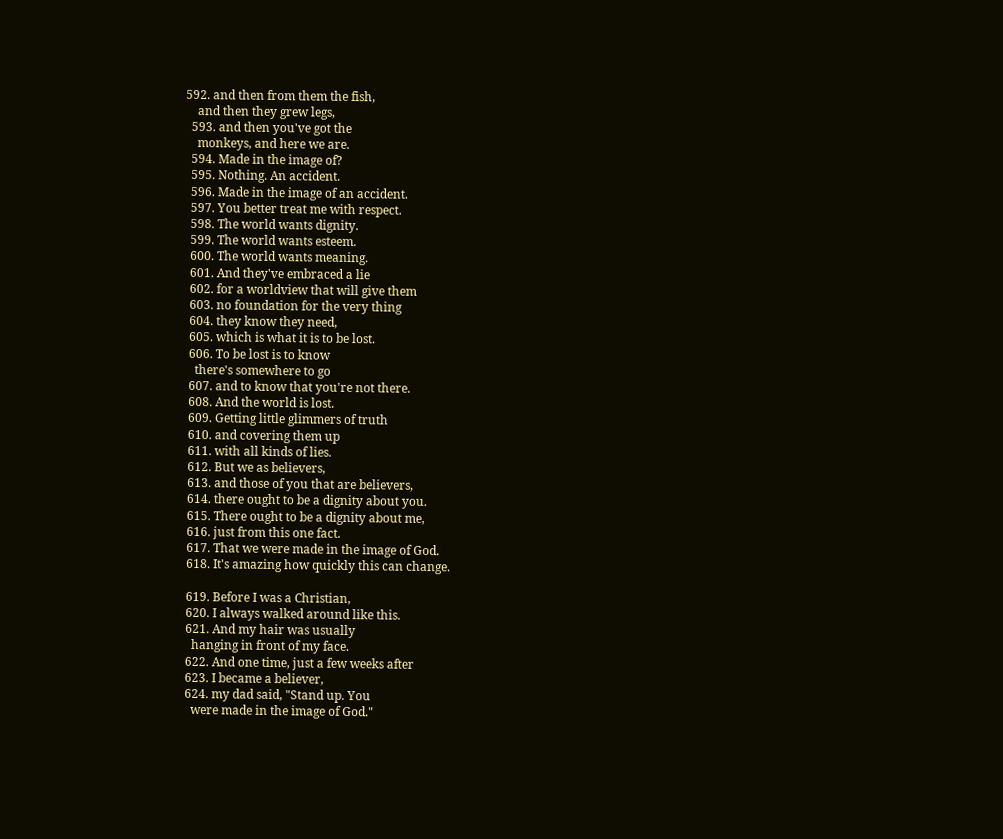592. and then from them the fish,
    and then they grew legs,
  593. and then you've got the
    monkeys, and here we are.
  594. Made in the image of?
  595. Nothing. An accident.
  596. Made in the image of an accident.
  597. You better treat me with respect.
  598. The world wants dignity.
  599. The world wants esteem.
  600. The world wants meaning.
  601. And they've embraced a lie
  602. for a worldview that will give them
  603. no foundation for the very thing
  604. they know they need,
  605. which is what it is to be lost.
  606. To be lost is to know
    there's somewhere to go
  607. and to know that you're not there.
  608. And the world is lost.
  609. Getting little glimmers of truth
  610. and covering them up
  611. with all kinds of lies.
  612. But we as believers,
  613. and those of you that are believers,
  614. there ought to be a dignity about you.
  615. There ought to be a dignity about me,
  616. just from this one fact.
  617. That we were made in the image of God.
  618. It's amazing how quickly this can change.

  619. Before I was a Christian,
  620. I always walked around like this.
  621. And my hair was usually
    hanging in front of my face.
  622. And one time, just a few weeks after
  623. I became a believer,
  624. my dad said, "Stand up. You
    were made in the image of God."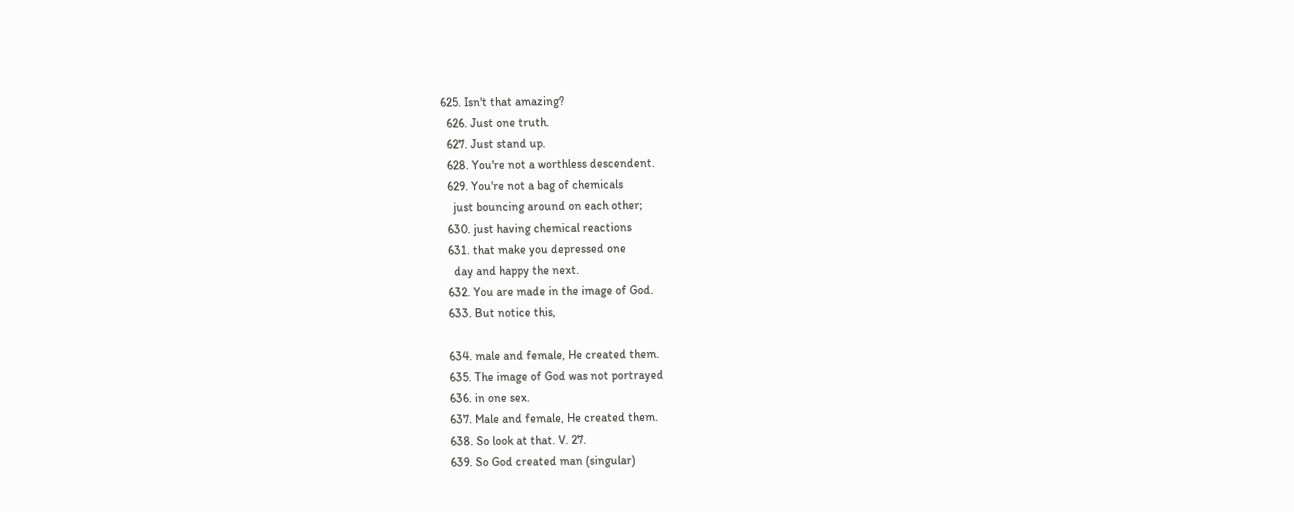625. Isn't that amazing?
  626. Just one truth.
  627. Just stand up.
  628. You're not a worthless descendent.
  629. You're not a bag of chemicals
    just bouncing around on each other;
  630. just having chemical reactions
  631. that make you depressed one
    day and happy the next.
  632. You are made in the image of God.
  633. But notice this,

  634. male and female, He created them.
  635. The image of God was not portrayed
  636. in one sex.
  637. Male and female, He created them.
  638. So look at that. V. 27.
  639. So God created man (singular)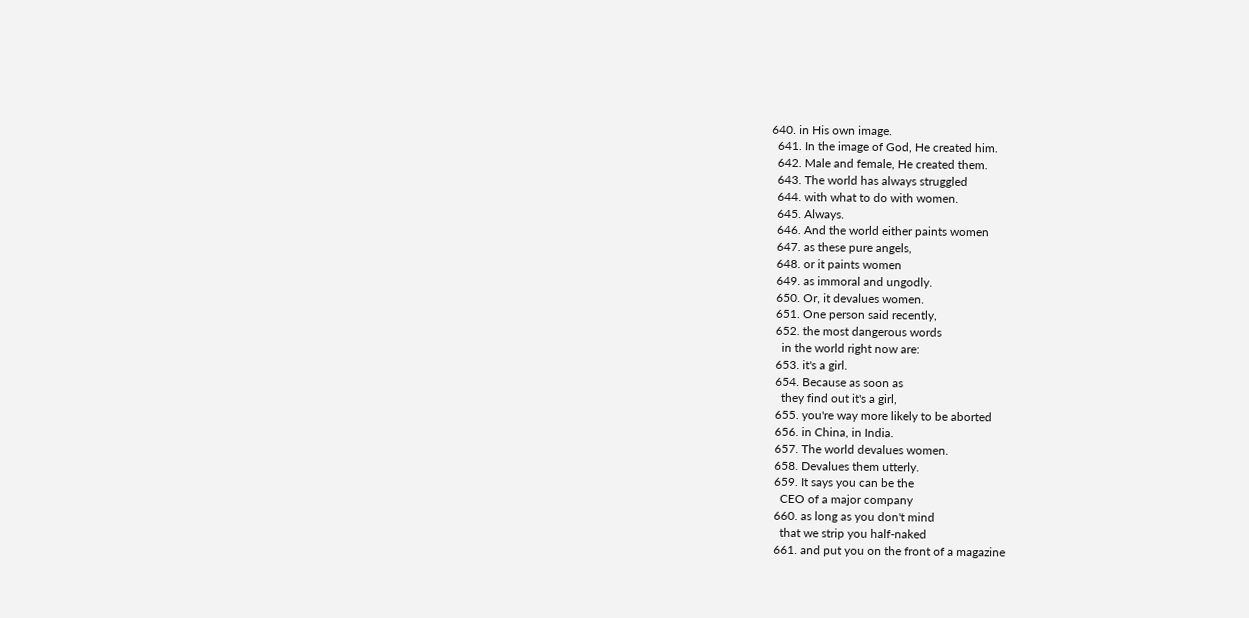640. in His own image.
  641. In the image of God, He created him.
  642. Male and female, He created them.
  643. The world has always struggled
  644. with what to do with women.
  645. Always.
  646. And the world either paints women
  647. as these pure angels,
  648. or it paints women
  649. as immoral and ungodly.
  650. Or, it devalues women.
  651. One person said recently,
  652. the most dangerous words
    in the world right now are:
  653. it's a girl.
  654. Because as soon as
    they find out it's a girl,
  655. you're way more likely to be aborted
  656. in China, in India.
  657. The world devalues women.
  658. Devalues them utterly.
  659. It says you can be the
    CEO of a major company
  660. as long as you don't mind
    that we strip you half-naked
  661. and put you on the front of a magazine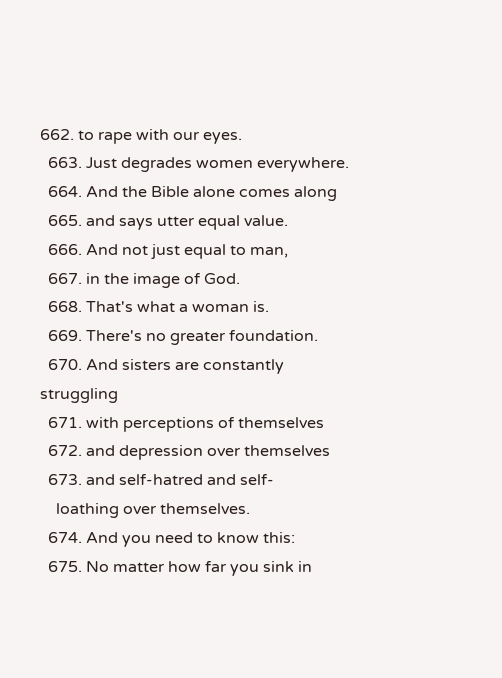662. to rape with our eyes.
  663. Just degrades women everywhere.
  664. And the Bible alone comes along
  665. and says utter equal value.
  666. And not just equal to man,
  667. in the image of God.
  668. That's what a woman is.
  669. There's no greater foundation.
  670. And sisters are constantly struggling
  671. with perceptions of themselves
  672. and depression over themselves
  673. and self-hatred and self-
    loathing over themselves.
  674. And you need to know this:
  675. No matter how far you sink in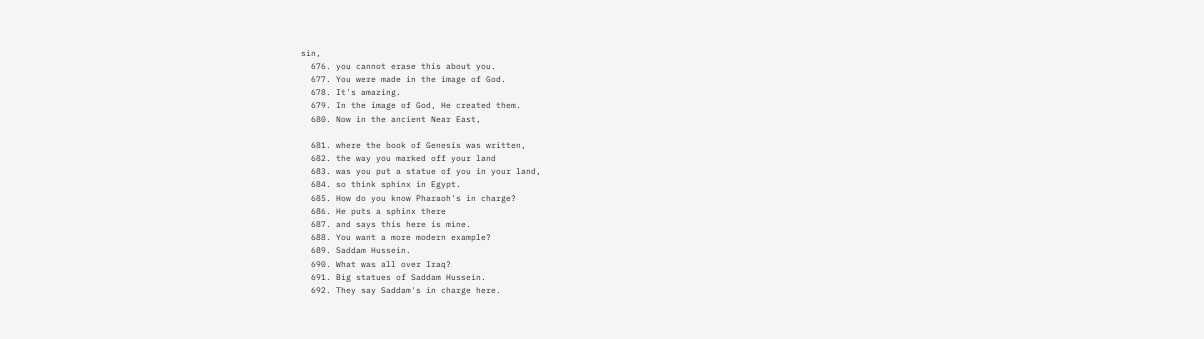sin,
  676. you cannot erase this about you.
  677. You were made in the image of God.
  678. It's amazing.
  679. In the image of God, He created them.
  680. Now in the ancient Near East,

  681. where the book of Genesis was written,
  682. the way you marked off your land
  683. was you put a statue of you in your land,
  684. so think sphinx in Egypt.
  685. How do you know Pharaoh's in charge?
  686. He puts a sphinx there
  687. and says this here is mine.
  688. You want a more modern example?
  689. Saddam Hussein.
  690. What was all over Iraq?
  691. Big statues of Saddam Hussein.
  692. They say Saddam's in charge here.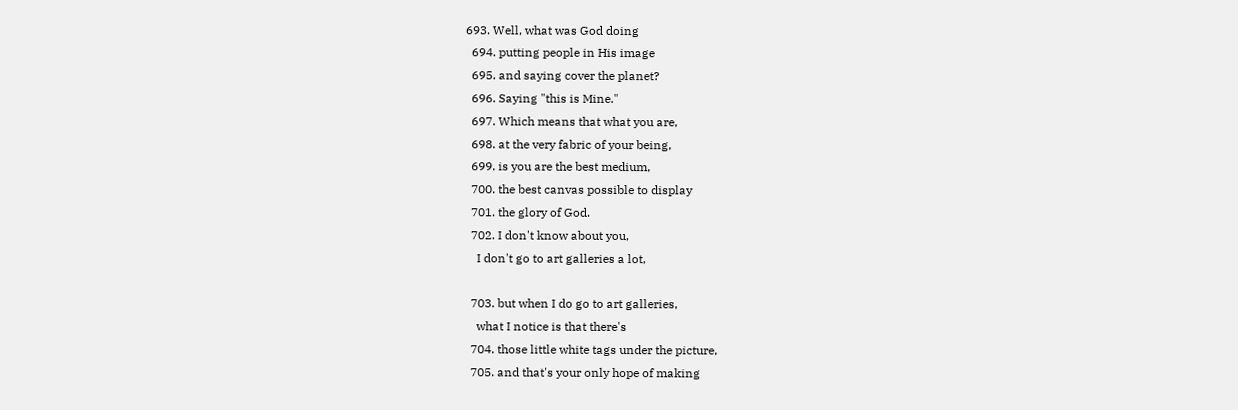693. Well, what was God doing
  694. putting people in His image
  695. and saying cover the planet?
  696. Saying "this is Mine."
  697. Which means that what you are,
  698. at the very fabric of your being,
  699. is you are the best medium,
  700. the best canvas possible to display
  701. the glory of God.
  702. I don't know about you,
    I don't go to art galleries a lot,

  703. but when I do go to art galleries,
    what I notice is that there's
  704. those little white tags under the picture,
  705. and that's your only hope of making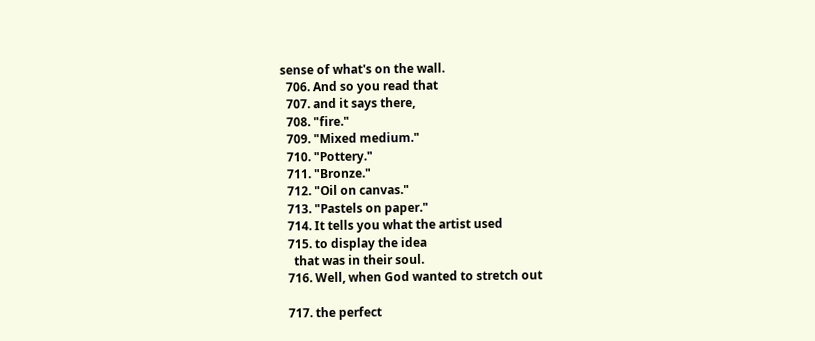sense of what's on the wall.
  706. And so you read that
  707. and it says there,
  708. "fire."
  709. "Mixed medium."
  710. "Pottery."
  711. "Bronze."
  712. "Oil on canvas."
  713. "Pastels on paper."
  714. It tells you what the artist used
  715. to display the idea
    that was in their soul.
  716. Well, when God wanted to stretch out

  717. the perfect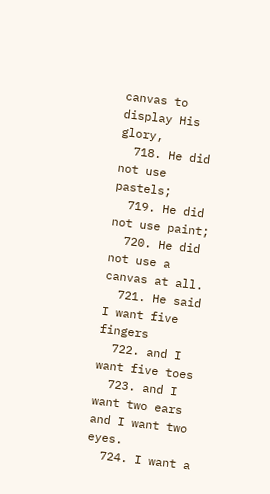canvas to display His glory,
  718. He did not use pastels;
  719. He did not use paint;
  720. He did not use a canvas at all.
  721. He said I want five fingers
  722. and I want five toes
  723. and I want two ears and I want two eyes.
  724. I want a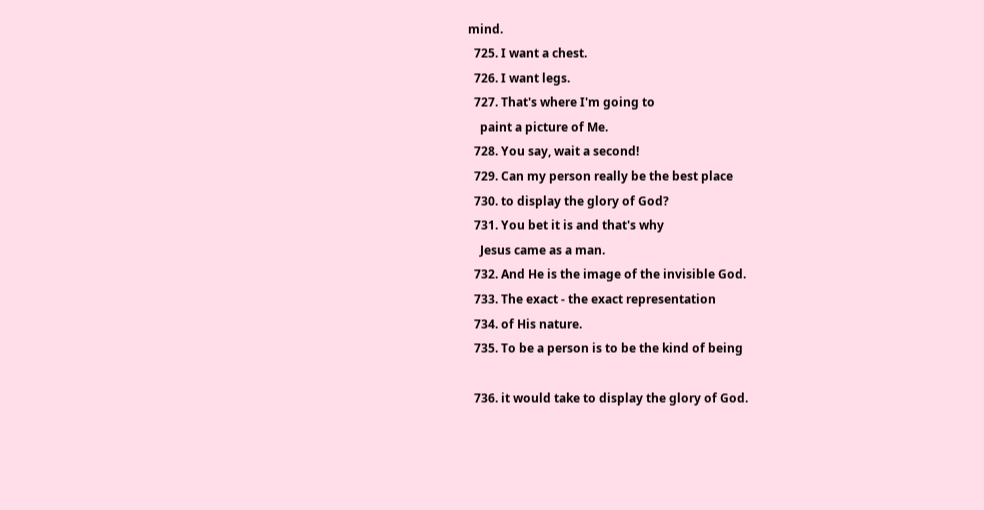mind.
  725. I want a chest.
  726. I want legs.
  727. That's where I'm going to
    paint a picture of Me.
  728. You say, wait a second!
  729. Can my person really be the best place
  730. to display the glory of God?
  731. You bet it is and that's why
    Jesus came as a man.
  732. And He is the image of the invisible God.
  733. The exact - the exact representation
  734. of His nature.
  735. To be a person is to be the kind of being

  736. it would take to display the glory of God.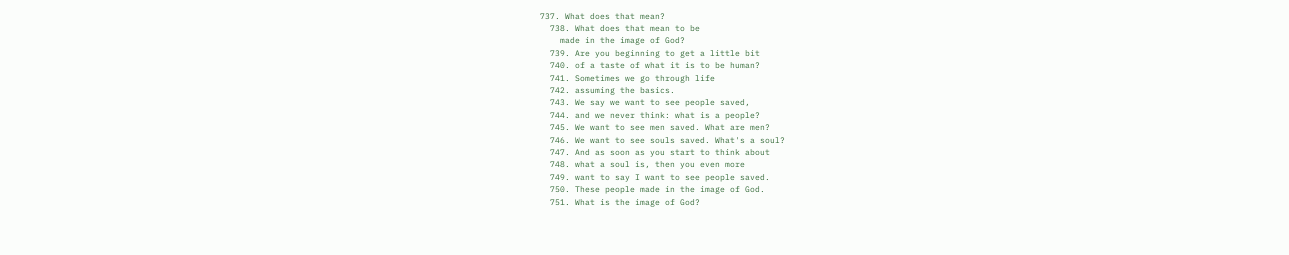737. What does that mean?
  738. What does that mean to be
    made in the image of God?
  739. Are you beginning to get a little bit
  740. of a taste of what it is to be human?
  741. Sometimes we go through life
  742. assuming the basics.
  743. We say we want to see people saved,
  744. and we never think: what is a people?
  745. We want to see men saved. What are men?
  746. We want to see souls saved. What's a soul?
  747. And as soon as you start to think about
  748. what a soul is, then you even more
  749. want to say I want to see people saved.
  750. These people made in the image of God.
  751. What is the image of God?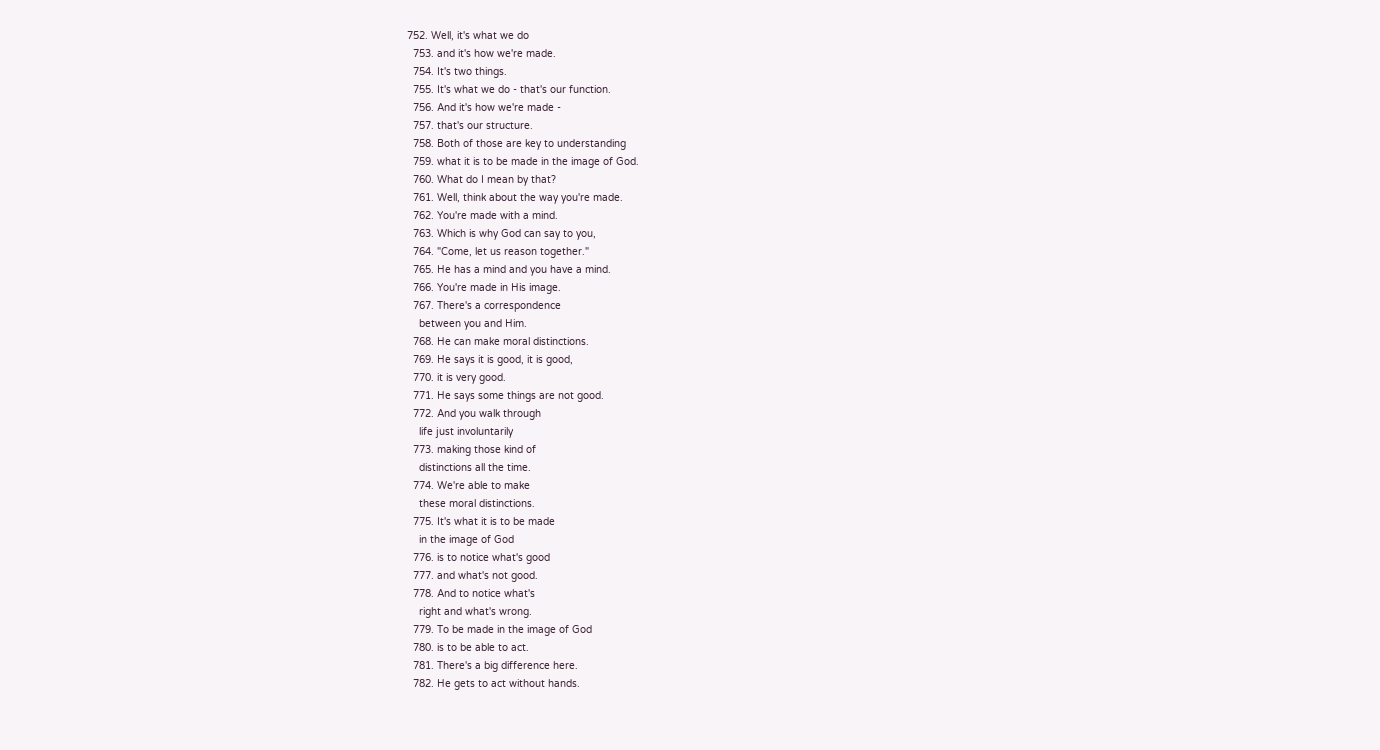752. Well, it's what we do
  753. and it's how we're made.
  754. It's two things.
  755. It's what we do - that's our function.
  756. And it's how we're made -
  757. that's our structure.
  758. Both of those are key to understanding
  759. what it is to be made in the image of God.
  760. What do I mean by that?
  761. Well, think about the way you're made.
  762. You're made with a mind.
  763. Which is why God can say to you,
  764. "Come, let us reason together."
  765. He has a mind and you have a mind.
  766. You're made in His image.
  767. There's a correspondence
    between you and Him.
  768. He can make moral distinctions.
  769. He says it is good, it is good,
  770. it is very good.
  771. He says some things are not good.
  772. And you walk through
    life just involuntarily
  773. making those kind of
    distinctions all the time.
  774. We're able to make
    these moral distinctions.
  775. It's what it is to be made
    in the image of God
  776. is to notice what's good
  777. and what's not good.
  778. And to notice what's
    right and what's wrong.
  779. To be made in the image of God
  780. is to be able to act.
  781. There's a big difference here.
  782. He gets to act without hands.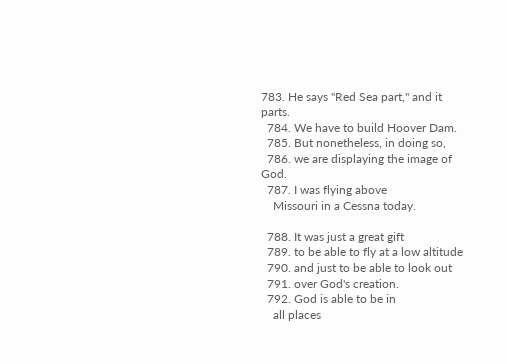783. He says "Red Sea part," and it parts.
  784. We have to build Hoover Dam.
  785. But nonetheless, in doing so,
  786. we are displaying the image of God.
  787. I was flying above
    Missouri in a Cessna today.

  788. It was just a great gift
  789. to be able to fly at a low altitude
  790. and just to be able to look out
  791. over God's creation.
  792. God is able to be in
    all places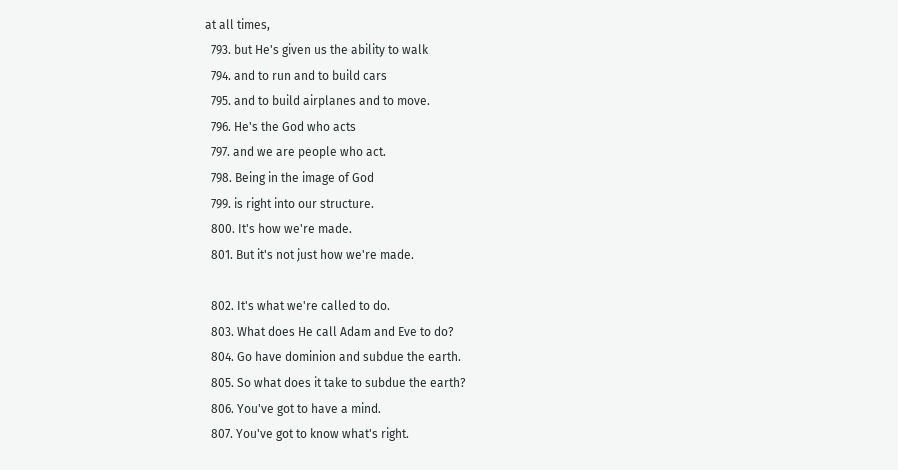at all times,
  793. but He's given us the ability to walk
  794. and to run and to build cars
  795. and to build airplanes and to move.
  796. He's the God who acts
  797. and we are people who act.
  798. Being in the image of God
  799. is right into our structure.
  800. It's how we're made.
  801. But it's not just how we're made.

  802. It's what we're called to do.
  803. What does He call Adam and Eve to do?
  804. Go have dominion and subdue the earth.
  805. So what does it take to subdue the earth?
  806. You've got to have a mind.
  807. You've got to know what's right.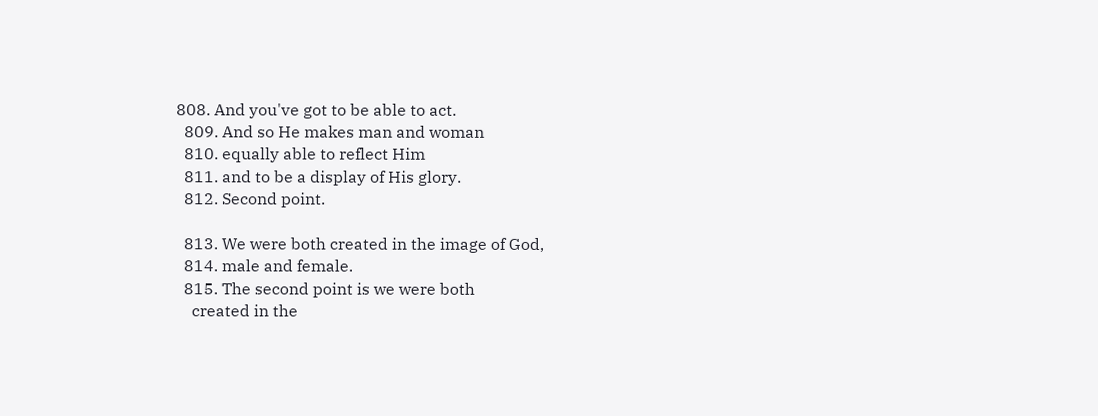808. And you've got to be able to act.
  809. And so He makes man and woman
  810. equally able to reflect Him
  811. and to be a display of His glory.
  812. Second point.

  813. We were both created in the image of God,
  814. male and female.
  815. The second point is we were both
    created in the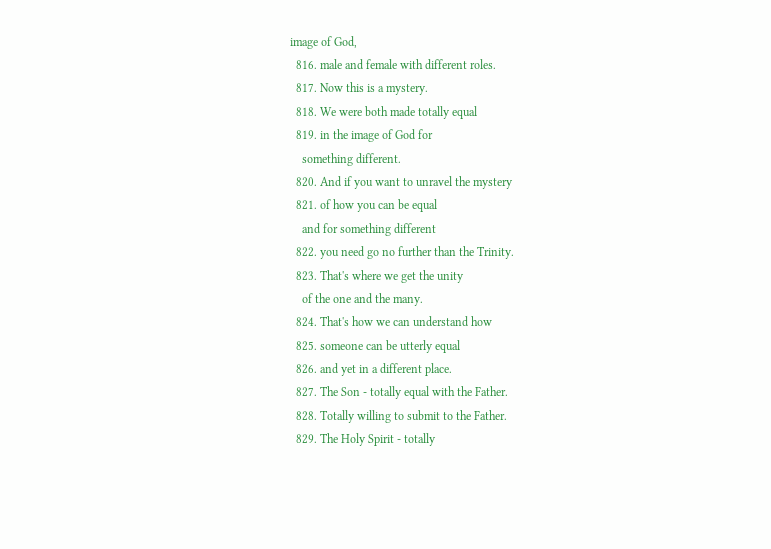image of God,
  816. male and female with different roles.
  817. Now this is a mystery.
  818. We were both made totally equal
  819. in the image of God for
    something different.
  820. And if you want to unravel the mystery
  821. of how you can be equal
    and for something different
  822. you need go no further than the Trinity.
  823. That's where we get the unity
    of the one and the many.
  824. That's how we can understand how
  825. someone can be utterly equal
  826. and yet in a different place.
  827. The Son - totally equal with the Father.
  828. Totally willing to submit to the Father.
  829. The Holy Spirit - totally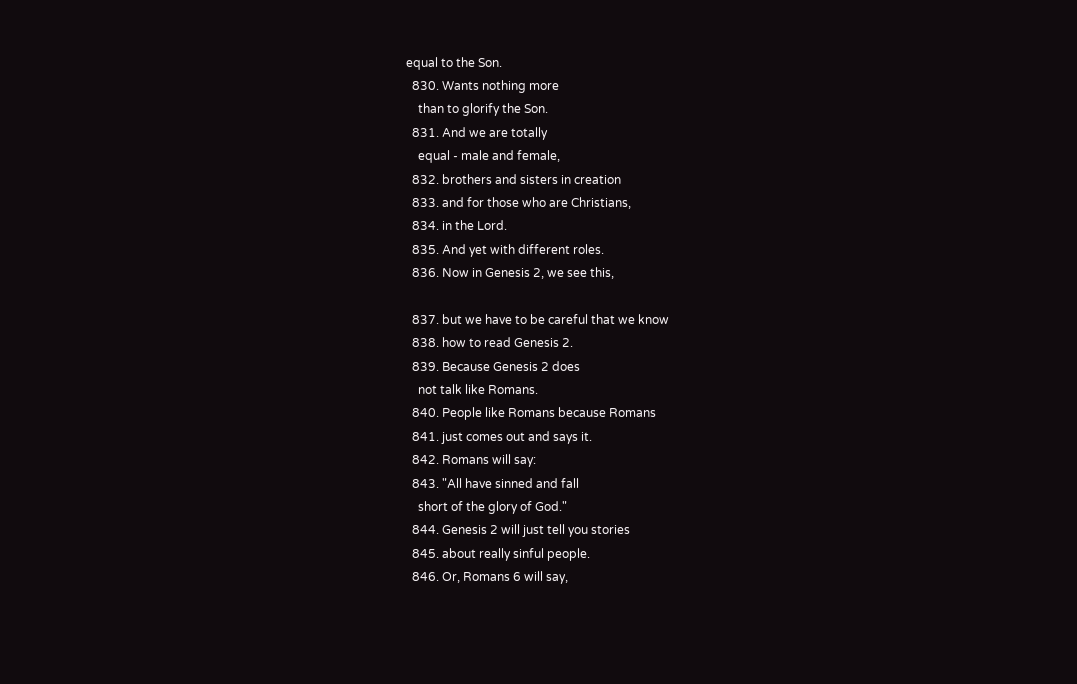equal to the Son.
  830. Wants nothing more
    than to glorify the Son.
  831. And we are totally
    equal - male and female,
  832. brothers and sisters in creation
  833. and for those who are Christians,
  834. in the Lord.
  835. And yet with different roles.
  836. Now in Genesis 2, we see this,

  837. but we have to be careful that we know
  838. how to read Genesis 2.
  839. Because Genesis 2 does
    not talk like Romans.
  840. People like Romans because Romans
  841. just comes out and says it.
  842. Romans will say:
  843. "All have sinned and fall
    short of the glory of God."
  844. Genesis 2 will just tell you stories
  845. about really sinful people.
  846. Or, Romans 6 will say,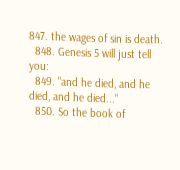847. the wages of sin is death.
  848. Genesis 5 will just tell you:
  849. "and he died, and he died, and he died..."
  850. So the book of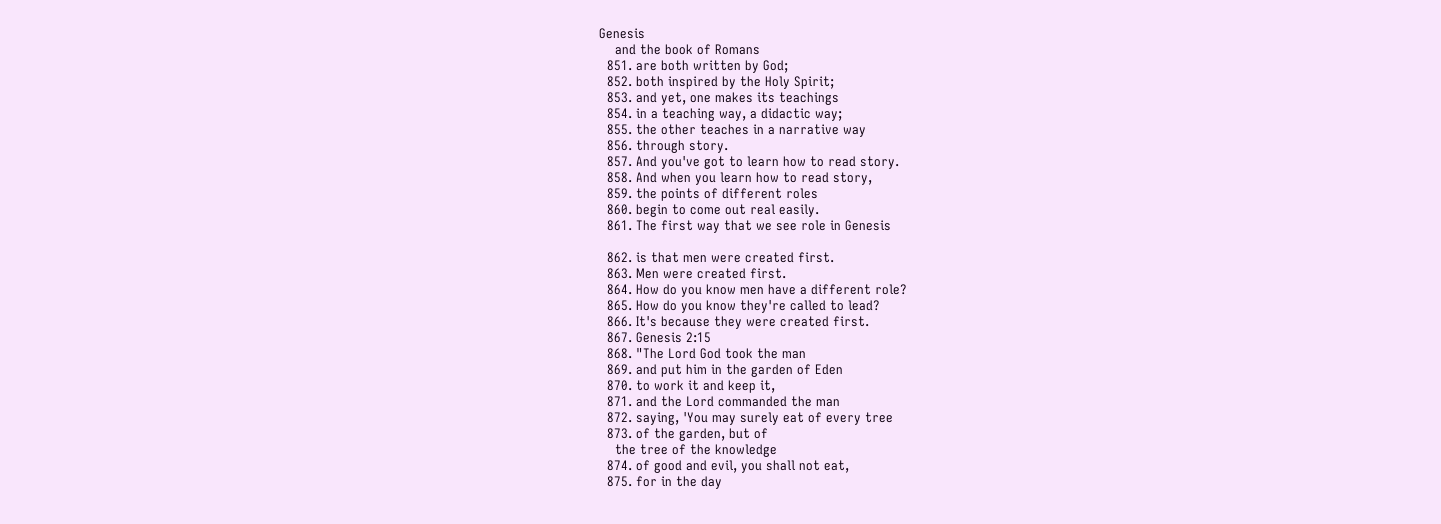Genesis
    and the book of Romans
  851. are both written by God;
  852. both inspired by the Holy Spirit;
  853. and yet, one makes its teachings
  854. in a teaching way, a didactic way;
  855. the other teaches in a narrative way
  856. through story.
  857. And you've got to learn how to read story.
  858. And when you learn how to read story,
  859. the points of different roles
  860. begin to come out real easily.
  861. The first way that we see role in Genesis

  862. is that men were created first.
  863. Men were created first.
  864. How do you know men have a different role?
  865. How do you know they're called to lead?
  866. It's because they were created first.
  867. Genesis 2:15
  868. "The Lord God took the man
  869. and put him in the garden of Eden
  870. to work it and keep it,
  871. and the Lord commanded the man
  872. saying, 'You may surely eat of every tree
  873. of the garden, but of
    the tree of the knowledge
  874. of good and evil, you shall not eat,
  875. for in the day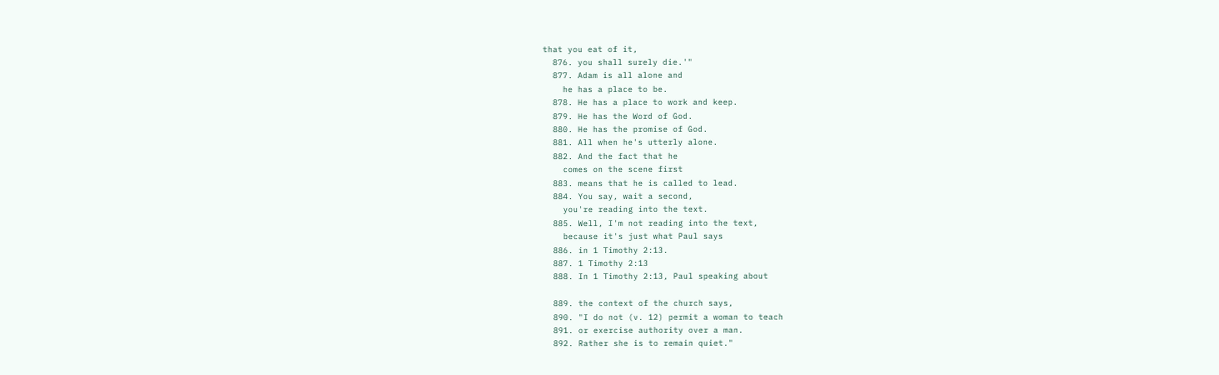that you eat of it,
  876. you shall surely die.'"
  877. Adam is all alone and
    he has a place to be.
  878. He has a place to work and keep.
  879. He has the Word of God.
  880. He has the promise of God.
  881. All when he's utterly alone.
  882. And the fact that he
    comes on the scene first
  883. means that he is called to lead.
  884. You say, wait a second,
    you're reading into the text.
  885. Well, I'm not reading into the text,
    because it's just what Paul says
  886. in 1 Timothy 2:13.
  887. 1 Timothy 2:13
  888. In 1 Timothy 2:13, Paul speaking about

  889. the context of the church says,
  890. "I do not (v. 12) permit a woman to teach
  891. or exercise authority over a man.
  892. Rather she is to remain quiet."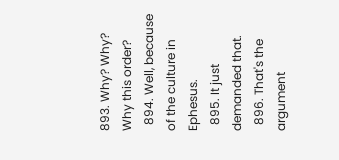893. Why? Why? Why this order?
  894. Well, because of the culture in Ephesus.
  895. It just demanded that.
  896. That's the argument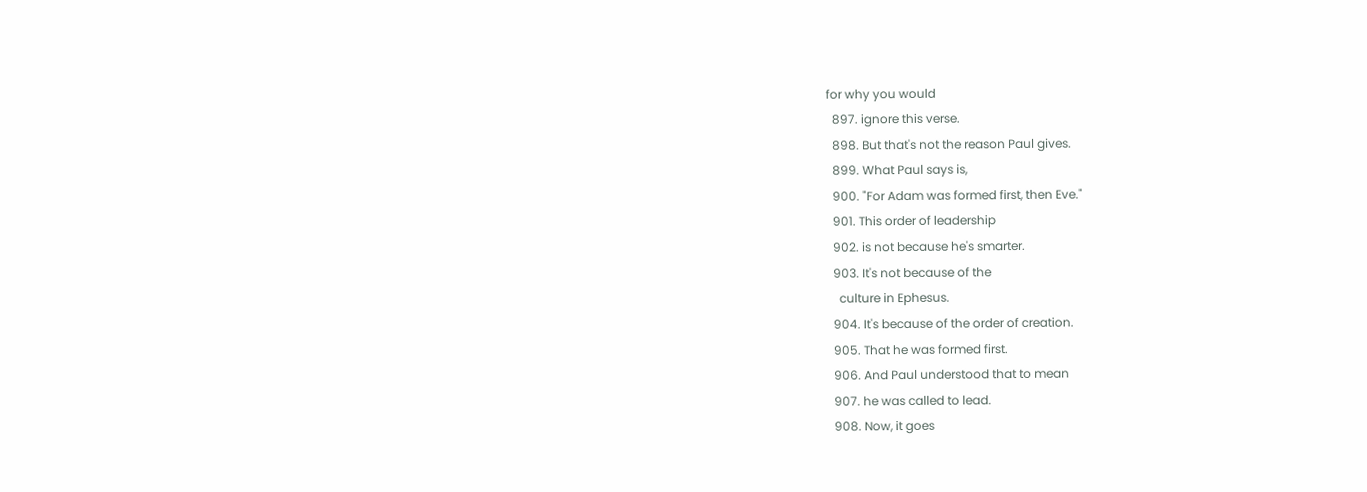for why you would
  897. ignore this verse.
  898. But that's not the reason Paul gives.
  899. What Paul says is,
  900. "For Adam was formed first, then Eve."
  901. This order of leadership
  902. is not because he's smarter.
  903. It's not because of the
    culture in Ephesus.
  904. It's because of the order of creation.
  905. That he was formed first.
  906. And Paul understood that to mean
  907. he was called to lead.
  908. Now, it goes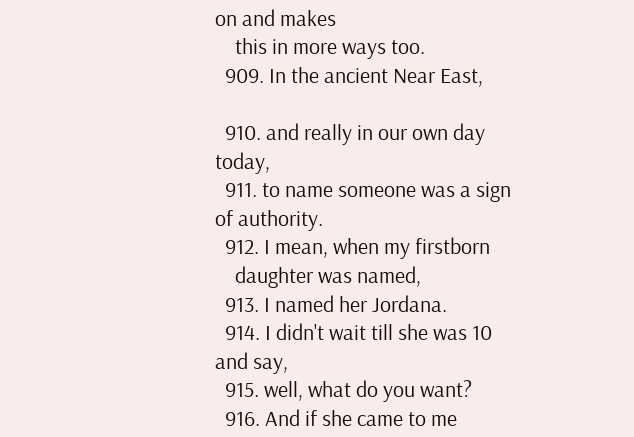on and makes
    this in more ways too.
  909. In the ancient Near East,

  910. and really in our own day today,
  911. to name someone was a sign of authority.
  912. I mean, when my firstborn
    daughter was named,
  913. I named her Jordana.
  914. I didn't wait till she was 10 and say,
  915. well, what do you want?
  916. And if she came to me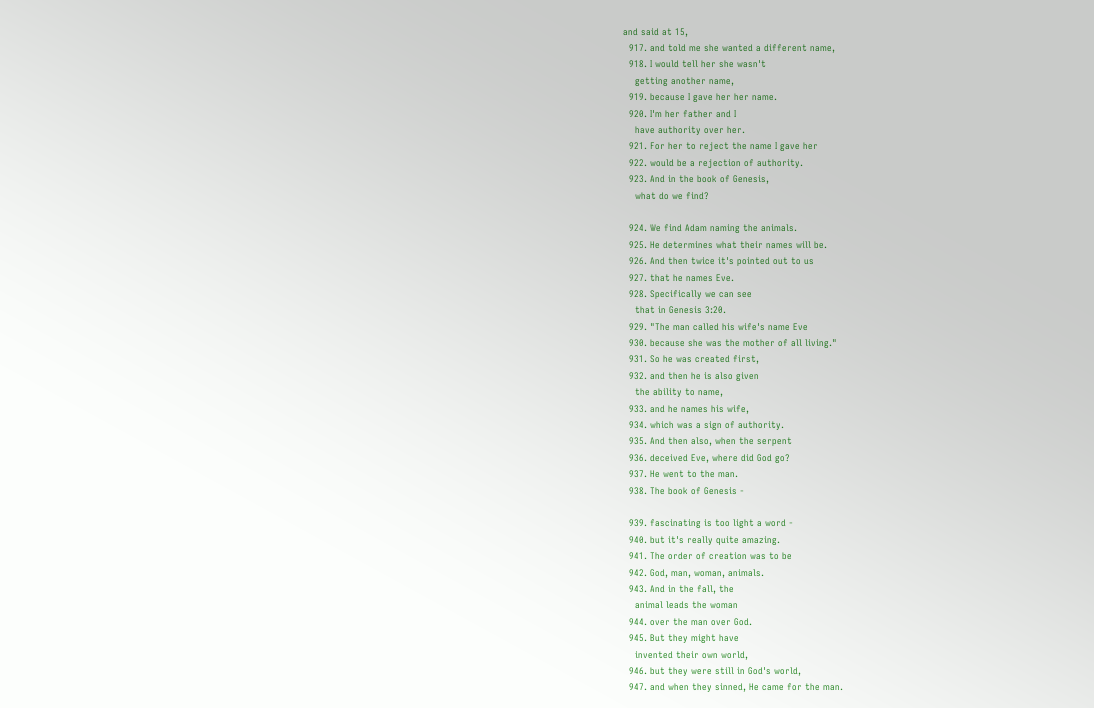and said at 15,
  917. and told me she wanted a different name,
  918. I would tell her she wasn't
    getting another name,
  919. because I gave her her name.
  920. I'm her father and I
    have authority over her.
  921. For her to reject the name I gave her
  922. would be a rejection of authority.
  923. And in the book of Genesis,
    what do we find?

  924. We find Adam naming the animals.
  925. He determines what their names will be.
  926. And then twice it's pointed out to us
  927. that he names Eve.
  928. Specifically we can see
    that in Genesis 3:20.
  929. "The man called his wife's name Eve
  930. because she was the mother of all living."
  931. So he was created first,
  932. and then he is also given
    the ability to name,
  933. and he names his wife,
  934. which was a sign of authority.
  935. And then also, when the serpent
  936. deceived Eve, where did God go?
  937. He went to the man.
  938. The book of Genesis -

  939. fascinating is too light a word -
  940. but it's really quite amazing.
  941. The order of creation was to be
  942. God, man, woman, animals.
  943. And in the fall, the
    animal leads the woman
  944. over the man over God.
  945. But they might have
    invented their own world,
  946. but they were still in God's world,
  947. and when they sinned, He came for the man.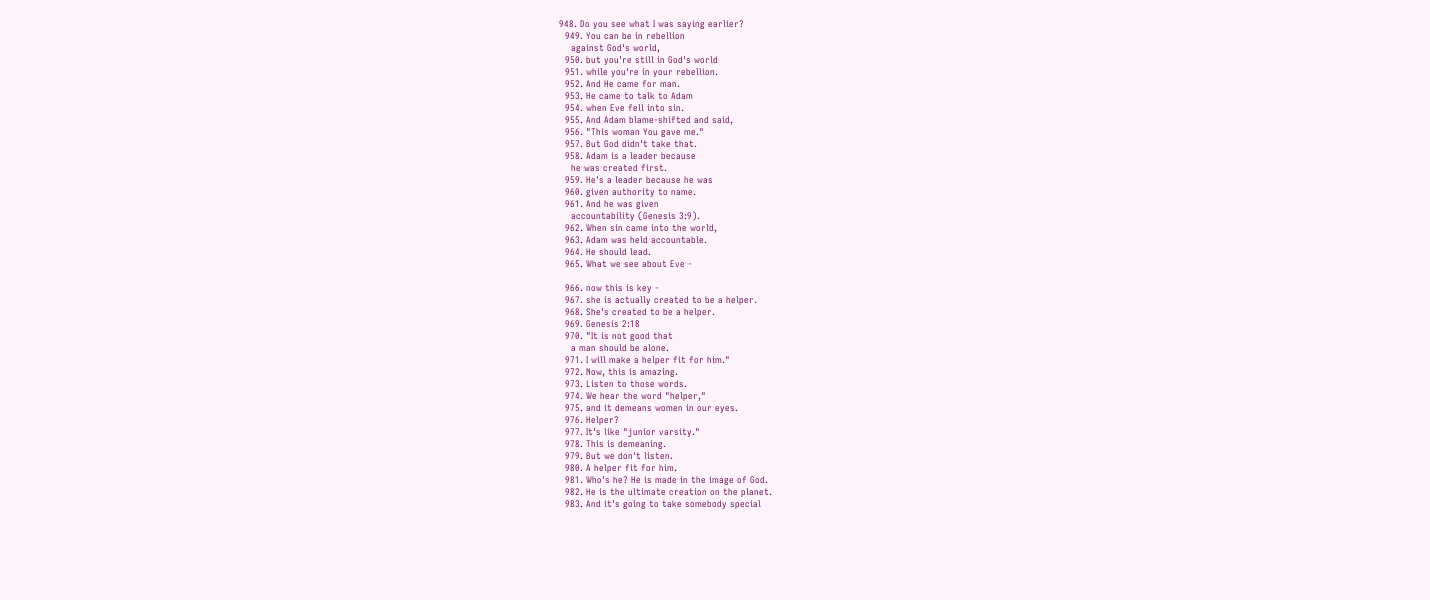948. Do you see what I was saying earlier?
  949. You can be in rebellion
    against God's world,
  950. but you're still in God's world
  951. while you're in your rebellion.
  952. And He came for man.
  953. He came to talk to Adam
  954. when Eve fell into sin.
  955. And Adam blame-shifted and said,
  956. "This woman You gave me."
  957. But God didn't take that.
  958. Adam is a leader because
    he was created first.
  959. He's a leader because he was
  960. given authority to name.
  961. And he was given
    accountability (Genesis 3:9).
  962. When sin came into the world,
  963. Adam was held accountable.
  964. He should lead.
  965. What we see about Eve -

  966. now this is key -
  967. she is actually created to be a helper.
  968. She's created to be a helper.
  969. Genesis 2:18
  970. "It is not good that
    a man should be alone.
  971. I will make a helper fit for him."
  972. Now, this is amazing.
  973. Listen to those words.
  974. We hear the word "helper,"
  975. and it demeans women in our eyes.
  976. Helper?
  977. It's like "junior varsity."
  978. This is demeaning.
  979. But we don't listen.
  980. A helper fit for him.
  981. Who's he? He is made in the image of God.
  982. He is the ultimate creation on the planet.
  983. And it's going to take somebody special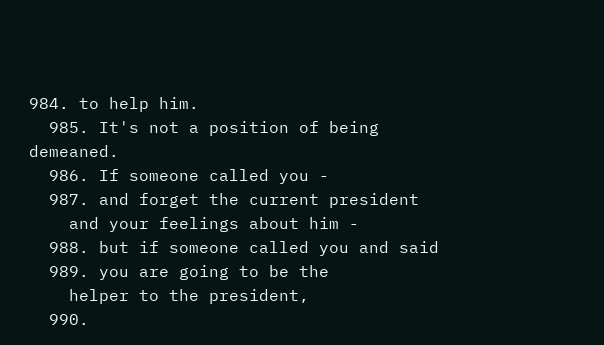984. to help him.
  985. It's not a position of being demeaned.
  986. If someone called you -
  987. and forget the current president
    and your feelings about him -
  988. but if someone called you and said
  989. you are going to be the
    helper to the president,
  990.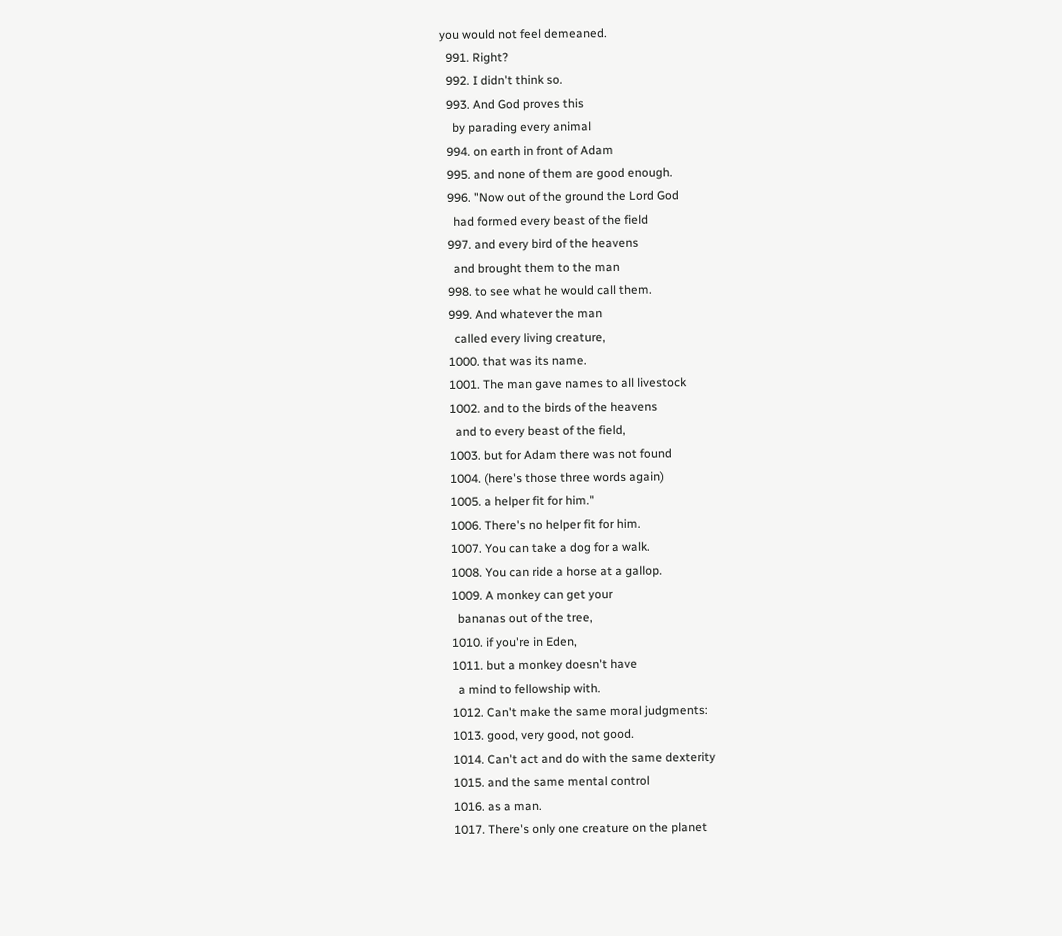you would not feel demeaned.
  991. Right?
  992. I didn't think so.
  993. And God proves this
    by parading every animal
  994. on earth in front of Adam
  995. and none of them are good enough.
  996. "Now out of the ground the Lord God
    had formed every beast of the field
  997. and every bird of the heavens
    and brought them to the man
  998. to see what he would call them.
  999. And whatever the man
    called every living creature,
  1000. that was its name.
  1001. The man gave names to all livestock
  1002. and to the birds of the heavens
    and to every beast of the field,
  1003. but for Adam there was not found
  1004. (here's those three words again)
  1005. a helper fit for him."
  1006. There's no helper fit for him.
  1007. You can take a dog for a walk.
  1008. You can ride a horse at a gallop.
  1009. A monkey can get your
    bananas out of the tree,
  1010. if you're in Eden,
  1011. but a monkey doesn't have
    a mind to fellowship with.
  1012. Can't make the same moral judgments:
  1013. good, very good, not good.
  1014. Can't act and do with the same dexterity
  1015. and the same mental control
  1016. as a man.
  1017. There's only one creature on the planet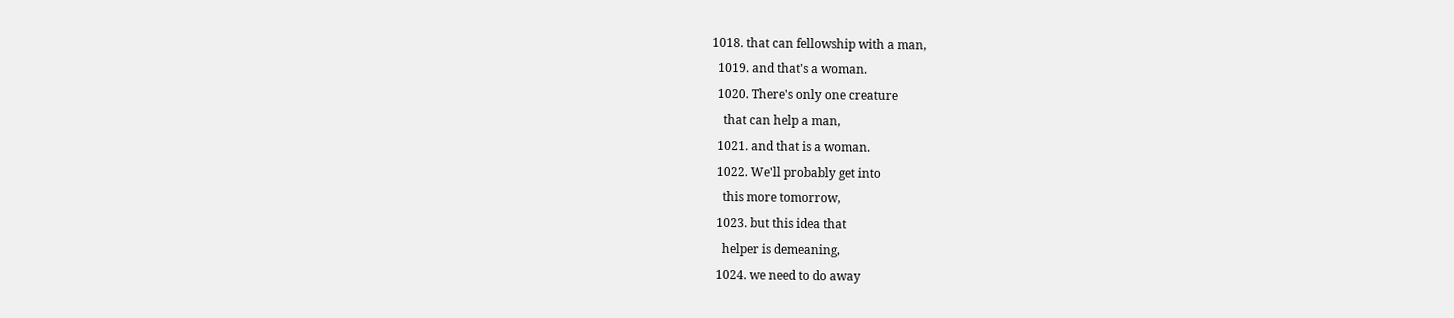1018. that can fellowship with a man,
  1019. and that's a woman.
  1020. There's only one creature
    that can help a man,
  1021. and that is a woman.
  1022. We'll probably get into
    this more tomorrow,
  1023. but this idea that
    helper is demeaning,
  1024. we need to do away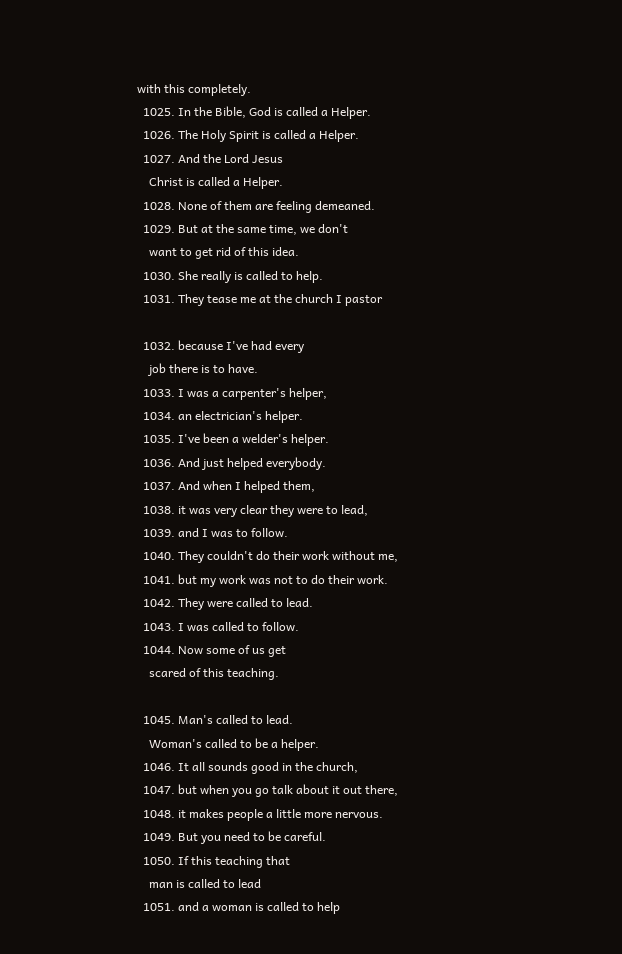with this completely.
  1025. In the Bible, God is called a Helper.
  1026. The Holy Spirit is called a Helper.
  1027. And the Lord Jesus
    Christ is called a Helper.
  1028. None of them are feeling demeaned.
  1029. But at the same time, we don't
    want to get rid of this idea.
  1030. She really is called to help.
  1031. They tease me at the church I pastor

  1032. because I've had every
    job there is to have.
  1033. I was a carpenter's helper,
  1034. an electrician's helper.
  1035. I've been a welder's helper.
  1036. And just helped everybody.
  1037. And when I helped them,
  1038. it was very clear they were to lead,
  1039. and I was to follow.
  1040. They couldn't do their work without me,
  1041. but my work was not to do their work.
  1042. They were called to lead.
  1043. I was called to follow.
  1044. Now some of us get
    scared of this teaching.

  1045. Man's called to lead.
    Woman's called to be a helper.
  1046. It all sounds good in the church,
  1047. but when you go talk about it out there,
  1048. it makes people a little more nervous.
  1049. But you need to be careful.
  1050. If this teaching that
    man is called to lead
  1051. and a woman is called to help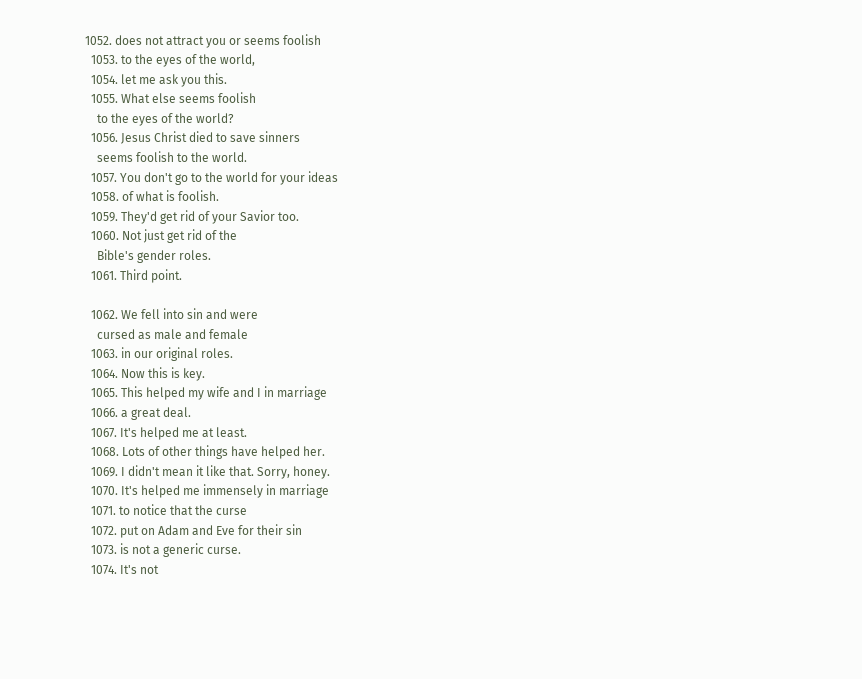1052. does not attract you or seems foolish
  1053. to the eyes of the world,
  1054. let me ask you this.
  1055. What else seems foolish
    to the eyes of the world?
  1056. Jesus Christ died to save sinners
    seems foolish to the world.
  1057. You don't go to the world for your ideas
  1058. of what is foolish.
  1059. They'd get rid of your Savior too.
  1060. Not just get rid of the
    Bible's gender roles.
  1061. Third point.

  1062. We fell into sin and were
    cursed as male and female
  1063. in our original roles.
  1064. Now this is key.
  1065. This helped my wife and I in marriage
  1066. a great deal.
  1067. It's helped me at least.
  1068. Lots of other things have helped her.
  1069. I didn't mean it like that. Sorry, honey.
  1070. It's helped me immensely in marriage
  1071. to notice that the curse
  1072. put on Adam and Eve for their sin
  1073. is not a generic curse.
  1074. It's not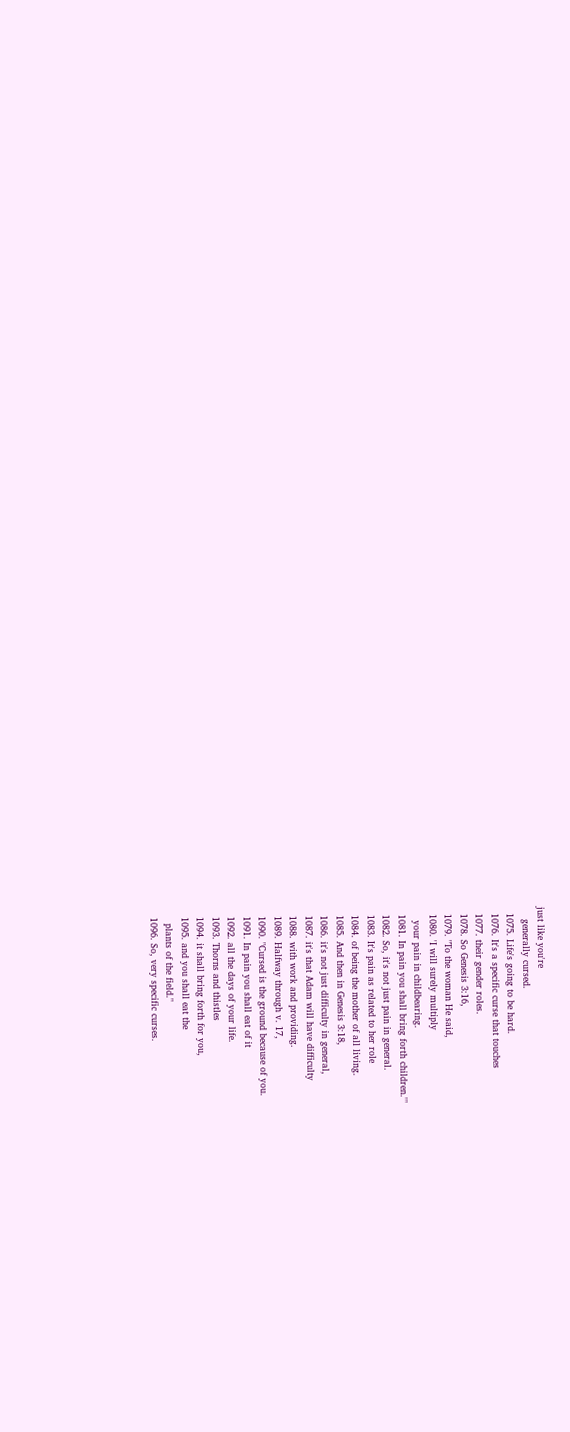just like you're
    generally cursed.
  1075. Life's going to be hard.
  1076. It's a specific curse that touches
  1077. their gender roles.
  1078. So Genesis 3:16,
  1079. "To the woman He said,
  1080. 'I will surely multiply
    your pain in childbearing.
  1081. In pain you shall bring forth children.'"
  1082. So, it's not just pain in general.
  1083. It's pain as related to her role
  1084. of being the mother of all living.
  1085. And then in Genesis 3:18,
  1086. it's not just difficulty in general,
  1087. it's that Adam will have difficulty
  1088. with work and providing.
  1089. Halfway through v. 17,
  1090. "Cursed is the ground because of you.
  1091. In pain you shall eat of it
  1092. all the days of your life.
  1093. Thorns and thistles
  1094. it shall bring forth for you,
  1095. and you shall eat the
    plants of the field."
  1096. So, very specific curses.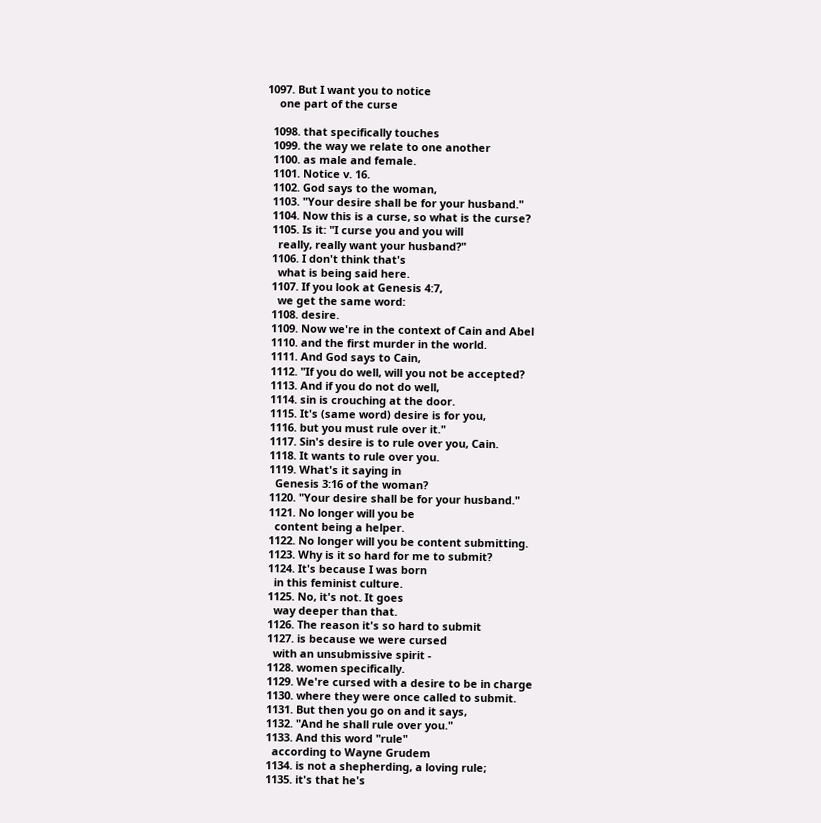1097. But I want you to notice
    one part of the curse

  1098. that specifically touches
  1099. the way we relate to one another
  1100. as male and female.
  1101. Notice v. 16.
  1102. God says to the woman,
  1103. "Your desire shall be for your husband."
  1104. Now this is a curse, so what is the curse?
  1105. Is it: "I curse you and you will
    really, really want your husband?"
  1106. I don't think that's
    what is being said here.
  1107. If you look at Genesis 4:7,
    we get the same word:
  1108. desire.
  1109. Now we're in the context of Cain and Abel
  1110. and the first murder in the world.
  1111. And God says to Cain,
  1112. "If you do well, will you not be accepted?
  1113. And if you do not do well,
  1114. sin is crouching at the door.
  1115. It's (same word) desire is for you,
  1116. but you must rule over it."
  1117. Sin's desire is to rule over you, Cain.
  1118. It wants to rule over you.
  1119. What's it saying in
    Genesis 3:16 of the woman?
  1120. "Your desire shall be for your husband."
  1121. No longer will you be
    content being a helper.
  1122. No longer will you be content submitting.
  1123. Why is it so hard for me to submit?
  1124. It's because I was born
    in this feminist culture.
  1125. No, it's not. It goes
    way deeper than that.
  1126. The reason it's so hard to submit
  1127. is because we were cursed
    with an unsubmissive spirit -
  1128. women specifically.
  1129. We're cursed with a desire to be in charge
  1130. where they were once called to submit.
  1131. But then you go on and it says,
  1132. "And he shall rule over you."
  1133. And this word "rule"
    according to Wayne Grudem
  1134. is not a shepherding, a loving rule;
  1135. it's that he's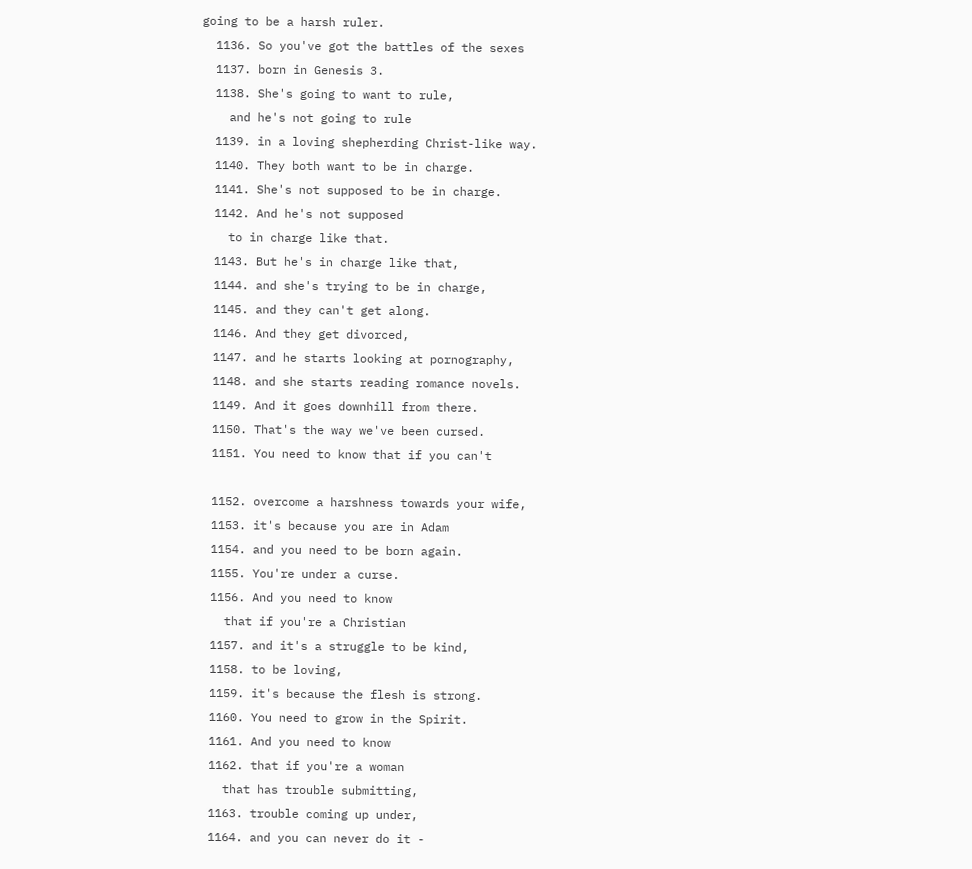going to be a harsh ruler.
  1136. So you've got the battles of the sexes
  1137. born in Genesis 3.
  1138. She's going to want to rule,
    and he's not going to rule
  1139. in a loving shepherding Christ-like way.
  1140. They both want to be in charge.
  1141. She's not supposed to be in charge.
  1142. And he's not supposed
    to in charge like that.
  1143. But he's in charge like that,
  1144. and she's trying to be in charge,
  1145. and they can't get along.
  1146. And they get divorced,
  1147. and he starts looking at pornography,
  1148. and she starts reading romance novels.
  1149. And it goes downhill from there.
  1150. That's the way we've been cursed.
  1151. You need to know that if you can't

  1152. overcome a harshness towards your wife,
  1153. it's because you are in Adam
  1154. and you need to be born again.
  1155. You're under a curse.
  1156. And you need to know
    that if you're a Christian
  1157. and it's a struggle to be kind,
  1158. to be loving,
  1159. it's because the flesh is strong.
  1160. You need to grow in the Spirit.
  1161. And you need to know
  1162. that if you're a woman
    that has trouble submitting,
  1163. trouble coming up under,
  1164. and you can never do it -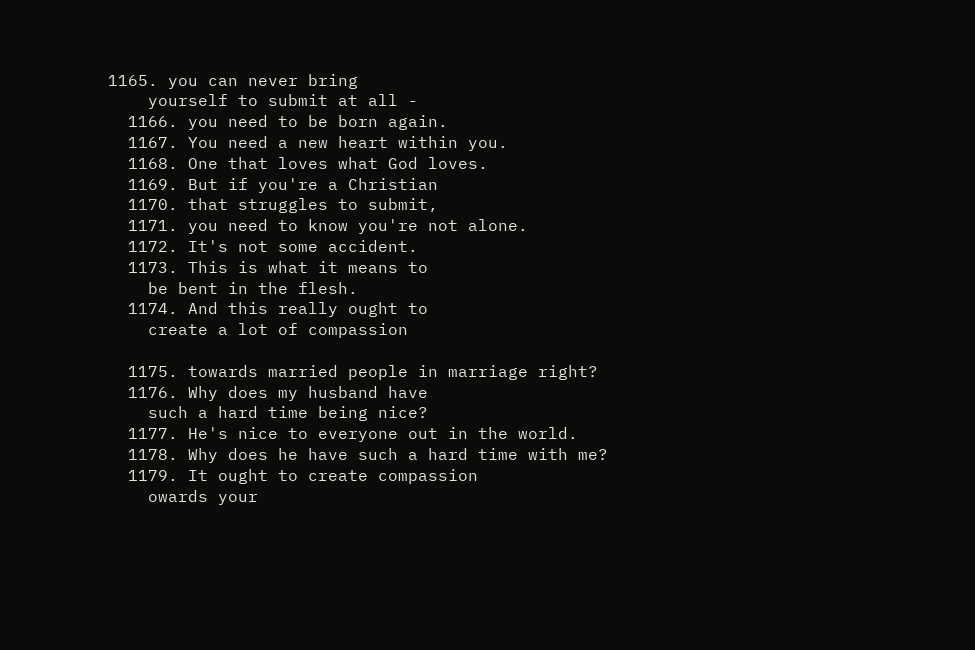1165. you can never bring
    yourself to submit at all -
  1166. you need to be born again.
  1167. You need a new heart within you.
  1168. One that loves what God loves.
  1169. But if you're a Christian
  1170. that struggles to submit,
  1171. you need to know you're not alone.
  1172. It's not some accident.
  1173. This is what it means to
    be bent in the flesh.
  1174. And this really ought to
    create a lot of compassion

  1175. towards married people in marriage right?
  1176. Why does my husband have
    such a hard time being nice?
  1177. He's nice to everyone out in the world.
  1178. Why does he have such a hard time with me?
  1179. It ought to create compassion
    owards your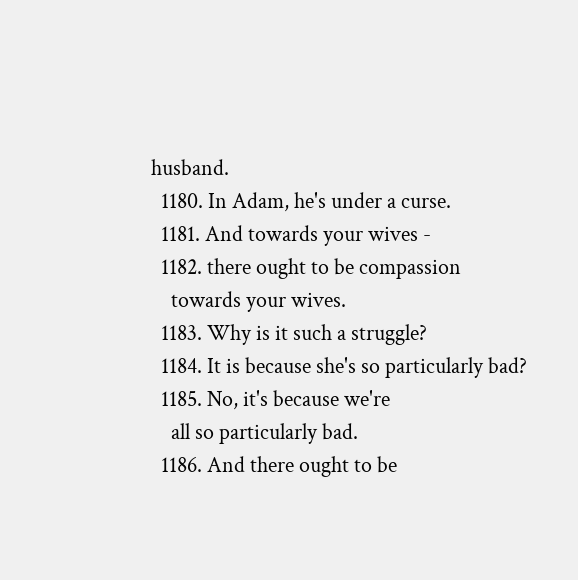husband.
  1180. In Adam, he's under a curse.
  1181. And towards your wives -
  1182. there ought to be compassion
    towards your wives.
  1183. Why is it such a struggle?
  1184. It is because she's so particularly bad?
  1185. No, it's because we're
    all so particularly bad.
  1186. And there ought to be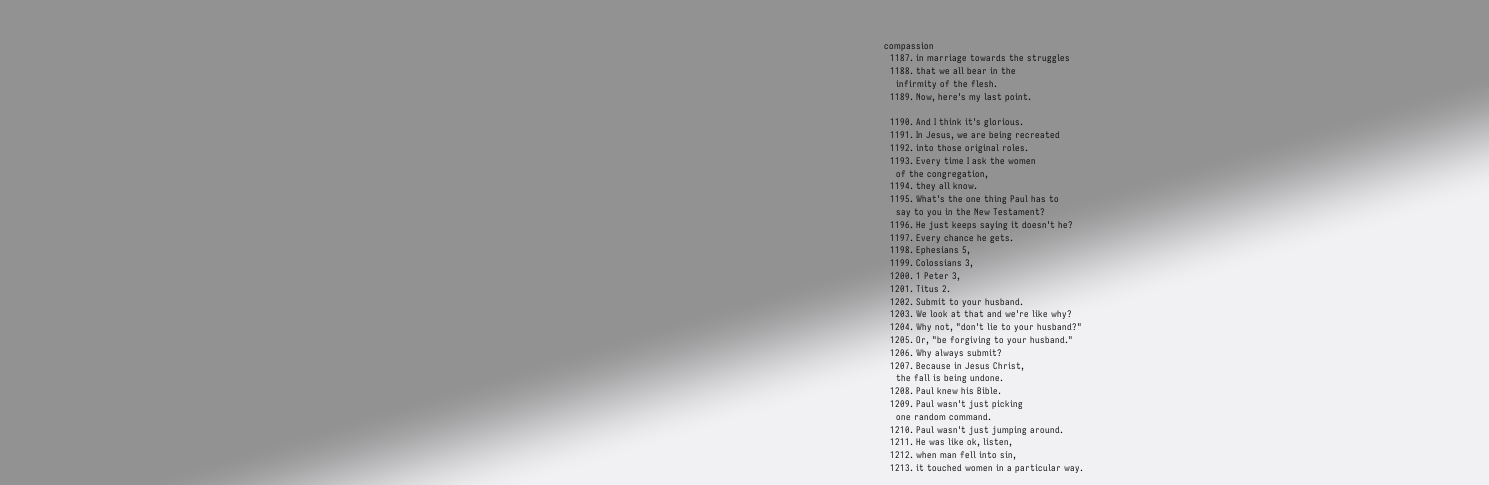compassion
  1187. in marriage towards the struggles
  1188. that we all bear in the
    infirmity of the flesh.
  1189. Now, here's my last point.

  1190. And I think it's glorious.
  1191. In Jesus, we are being recreated
  1192. into those original roles.
  1193. Every time I ask the women
    of the congregation,
  1194. they all know.
  1195. What's the one thing Paul has to
    say to you in the New Testament?
  1196. He just keeps saying it doesn't he?
  1197. Every chance he gets.
  1198. Ephesians 5,
  1199. Colossians 3,
  1200. 1 Peter 3,
  1201. Titus 2.
  1202. Submit to your husband.
  1203. We look at that and we're like why?
  1204. Why not, "don't lie to your husband?"
  1205. Or, "be forgiving to your husband."
  1206. Why always submit?
  1207. Because in Jesus Christ,
    the fall is being undone.
  1208. Paul knew his Bible.
  1209. Paul wasn't just picking
    one random command.
  1210. Paul wasn't just jumping around.
  1211. He was like ok, listen,
  1212. when man fell into sin,
  1213. it touched women in a particular way.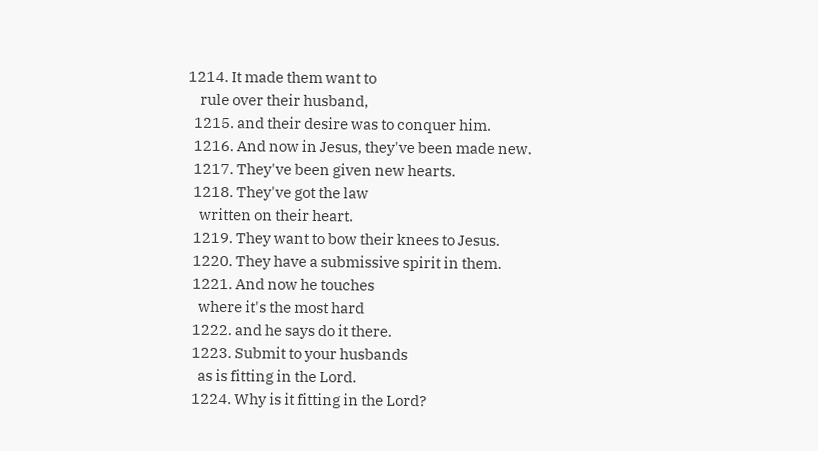1214. It made them want to
    rule over their husband,
  1215. and their desire was to conquer him.
  1216. And now in Jesus, they've been made new.
  1217. They've been given new hearts.
  1218. They've got the law
    written on their heart.
  1219. They want to bow their knees to Jesus.
  1220. They have a submissive spirit in them.
  1221. And now he touches
    where it's the most hard
  1222. and he says do it there.
  1223. Submit to your husbands
    as is fitting in the Lord.
  1224. Why is it fitting in the Lord?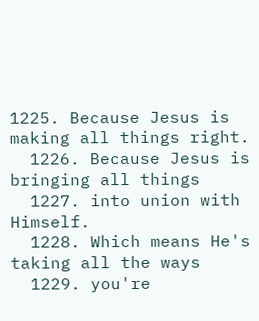1225. Because Jesus is making all things right.
  1226. Because Jesus is bringing all things
  1227. into union with Himself.
  1228. Which means He's taking all the ways
  1229. you're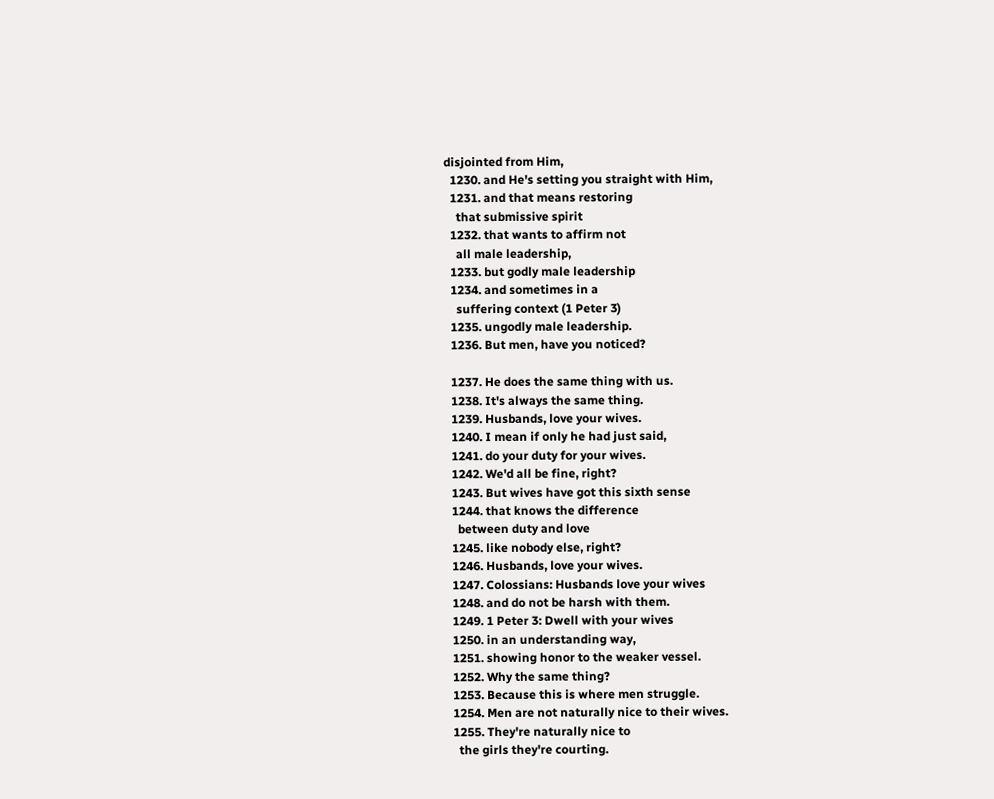disjointed from Him,
  1230. and He's setting you straight with Him,
  1231. and that means restoring
    that submissive spirit
  1232. that wants to affirm not
    all male leadership,
  1233. but godly male leadership
  1234. and sometimes in a
    suffering context (1 Peter 3)
  1235. ungodly male leadership.
  1236. But men, have you noticed?

  1237. He does the same thing with us.
  1238. It's always the same thing.
  1239. Husbands, love your wives.
  1240. I mean if only he had just said,
  1241. do your duty for your wives.
  1242. We'd all be fine, right?
  1243. But wives have got this sixth sense
  1244. that knows the difference
    between duty and love
  1245. like nobody else, right?
  1246. Husbands, love your wives.
  1247. Colossians: Husbands love your wives
  1248. and do not be harsh with them.
  1249. 1 Peter 3: Dwell with your wives
  1250. in an understanding way,
  1251. showing honor to the weaker vessel.
  1252. Why the same thing?
  1253. Because this is where men struggle.
  1254. Men are not naturally nice to their wives.
  1255. They're naturally nice to
    the girls they're courting.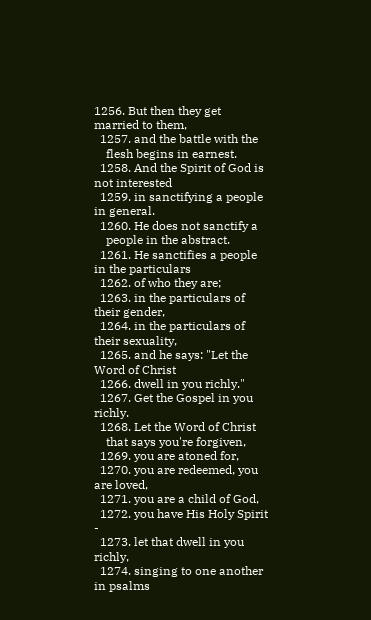1256. But then they get married to them,
  1257. and the battle with the
    flesh begins in earnest.
  1258. And the Spirit of God is not interested
  1259. in sanctifying a people in general.
  1260. He does not sanctify a
    people in the abstract.
  1261. He sanctifies a people in the particulars
  1262. of who they are;
  1263. in the particulars of their gender,
  1264. in the particulars of their sexuality,
  1265. and he says: "Let the Word of Christ
  1266. dwell in you richly."
  1267. Get the Gospel in you richly.
  1268. Let the Word of Christ
    that says you're forgiven,
  1269. you are atoned for,
  1270. you are redeemed, you are loved,
  1271. you are a child of God,
  1272. you have His Holy Spirit -
  1273. let that dwell in you richly,
  1274. singing to one another in psalms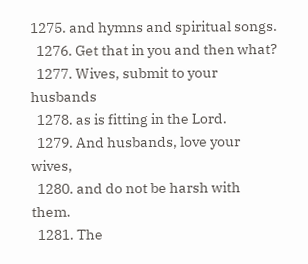1275. and hymns and spiritual songs.
  1276. Get that in you and then what?
  1277. Wives, submit to your husbands
  1278. as is fitting in the Lord.
  1279. And husbands, love your wives,
  1280. and do not be harsh with them.
  1281. The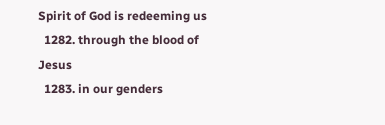Spirit of God is redeeming us
  1282. through the blood of Jesus
  1283. in our genders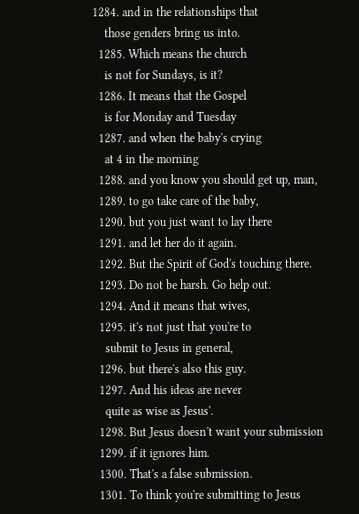1284. and in the relationships that
    those genders bring us into.
  1285. Which means the church
    is not for Sundays, is it?
  1286. It means that the Gospel
    is for Monday and Tuesday
  1287. and when the baby's crying
    at 4 in the morning
  1288. and you know you should get up, man,
  1289. to go take care of the baby,
  1290. but you just want to lay there
  1291. and let her do it again.
  1292. But the Spirit of God's touching there.
  1293. Do not be harsh. Go help out.
  1294. And it means that wives,
  1295. it's not just that you're to
    submit to Jesus in general,
  1296. but there's also this guy.
  1297. And his ideas are never
    quite as wise as Jesus'.
  1298. But Jesus doesn't want your submission
  1299. if it ignores him.
  1300. That's a false submission.
  1301. To think you're submitting to Jesus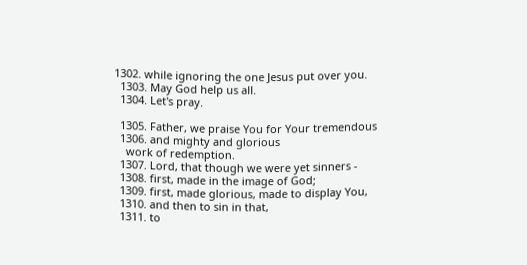1302. while ignoring the one Jesus put over you.
  1303. May God help us all.
  1304. Let's pray.

  1305. Father, we praise You for Your tremendous
  1306. and mighty and glorious
    work of redemption.
  1307. Lord, that though we were yet sinners -
  1308. first, made in the image of God;
  1309. first, made glorious, made to display You,
  1310. and then to sin in that,
  1311. to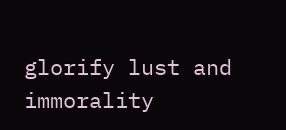glorify lust and immorality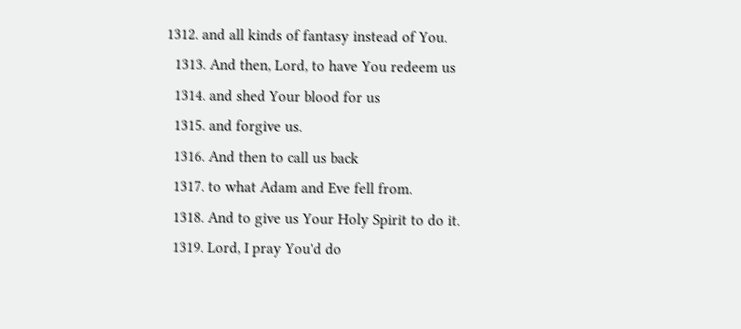1312. and all kinds of fantasy instead of You.
  1313. And then, Lord, to have You redeem us
  1314. and shed Your blood for us
  1315. and forgive us.
  1316. And then to call us back
  1317. to what Adam and Eve fell from.
  1318. And to give us Your Holy Spirit to do it.
  1319. Lord, I pray You'd do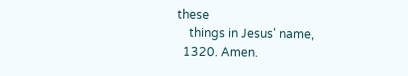these
    things in Jesus' name,
  1320. Amen.